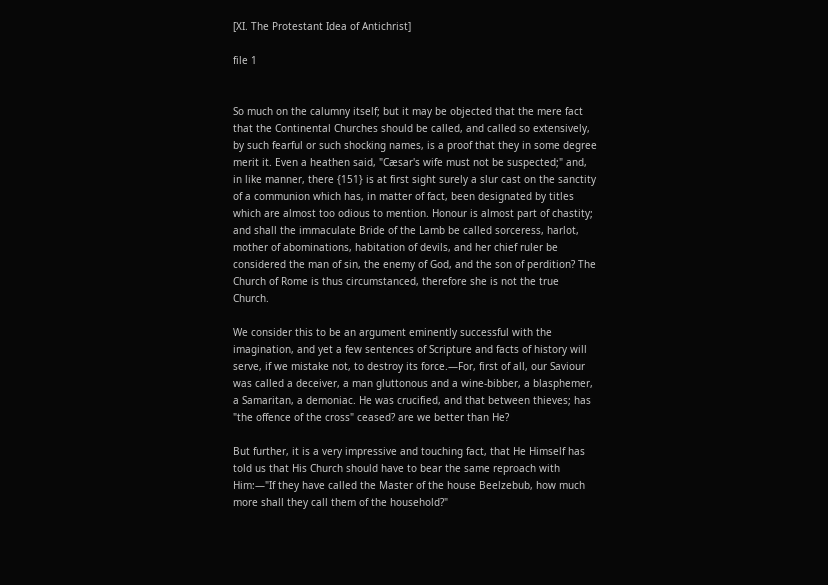[XI. The Protestant Idea of Antichrist]

file 1


So much on the calumny itself; but it may be objected that the mere fact that the Continental Churches should be called, and called so extensively, by such fearful or such shocking names, is a proof that they in some degree merit it. Even a heathen said, "Cæsar's wife must not be suspected;" and, in like manner, there {151} is at first sight surely a slur cast on the sanctity of a communion which has, in matter of fact, been designated by titles which are almost too odious to mention. Honour is almost part of chastity; and shall the immaculate Bride of the Lamb be called sorceress, harlot, mother of abominations, habitation of devils, and her chief ruler be considered the man of sin, the enemy of God, and the son of perdition? The Church of Rome is thus circumstanced, therefore she is not the true Church.

We consider this to be an argument eminently successful with the imagination, and yet a few sentences of Scripture and facts of history will serve, if we mistake not, to destroy its force.—For, first of all, our Saviour was called a deceiver, a man gluttonous and a wine-bibber, a blasphemer, a Samaritan, a demoniac. He was crucified, and that between thieves; has "the offence of the cross" ceased? are we better than He?

But further, it is a very impressive and touching fact, that He Himself has told us that His Church should have to bear the same reproach with Him:—"If they have called the Master of the house Beelzebub, how much more shall they call them of the household?"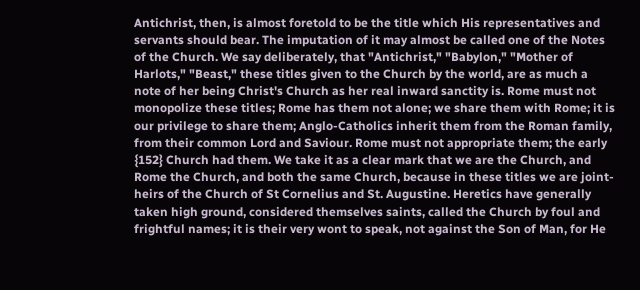Antichrist, then, is almost foretold to be the title which His representatives and servants should bear. The imputation of it may almost be called one of the Notes of the Church. We say deliberately, that "Antichrist," "Babylon," "Mother of Harlots," "Beast," these titles given to the Church by the world, are as much a note of her being Christ's Church as her real inward sanctity is. Rome must not monopolize these titles; Rome has them not alone; we share them with Rome; it is our privilege to share them; Anglo-Catholics inherit them from the Roman family, from their common Lord and Saviour. Rome must not appropriate them; the early {152} Church had them. We take it as a clear mark that we are the Church, and Rome the Church, and both the same Church, because in these titles we are joint-heirs of the Church of St Cornelius and St. Augustine. Heretics have generally taken high ground, considered themselves saints, called the Church by foul and frightful names; it is their very wont to speak, not against the Son of Man, for He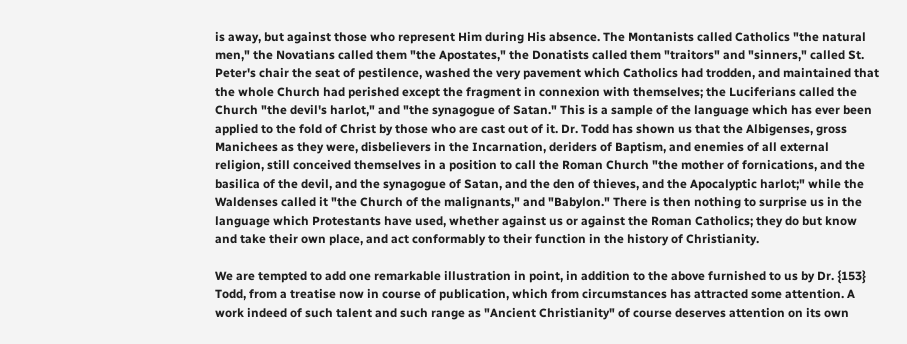is away, but against those who represent Him during His absence. The Montanists called Catholics "the natural men," the Novatians called them "the Apostates," the Donatists called them "traitors" and "sinners," called St. Peter's chair the seat of pestilence, washed the very pavement which Catholics had trodden, and maintained that the whole Church had perished except the fragment in connexion with themselves; the Luciferians called the Church "the devil's harlot," and "the synagogue of Satan." This is a sample of the language which has ever been applied to the fold of Christ by those who are cast out of it. Dr. Todd has shown us that the Albigenses, gross Manichees as they were, disbelievers in the Incarnation, deriders of Baptism, and enemies of all external religion, still conceived themselves in a position to call the Roman Church "the mother of fornications, and the basilica of the devil, and the synagogue of Satan, and the den of thieves, and the Apocalyptic harlot;" while the Waldenses called it "the Church of the malignants," and "Babylon." There is then nothing to surprise us in the language which Protestants have used, whether against us or against the Roman Catholics; they do but know and take their own place, and act conformably to their function in the history of Christianity.

We are tempted to add one remarkable illustration in point, in addition to the above furnished to us by Dr. {153} Todd, from a treatise now in course of publication, which from circumstances has attracted some attention. A work indeed of such talent and such range as "Ancient Christianity" of course deserves attention on its own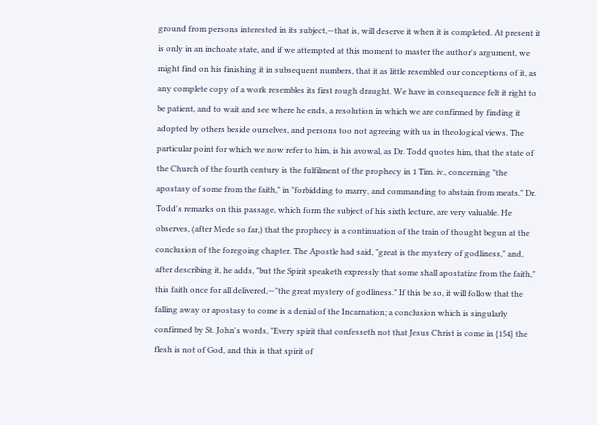ground from persons interested in its subject,—that is, will deserve it when it is completed. At present it is only in an inchoate state, and if we attempted at this moment to master the author's argument, we might find on his finishing it in subsequent numbers, that it as little resembled our conceptions of it, as any complete copy of a work resembles its first rough draught. We have in consequence felt it right to be patient, and to wait and see where he ends, a resolution in which we are confirmed by finding it adopted by others beside ourselves, and persons too not agreeing with us in theological views. The particular point for which we now refer to him, is his avowal, as Dr. Todd quotes him, that the state of the Church of the fourth century is the fulfilment of the prophecy in 1 Tim. iv., concerning "the apostasy of some from the faith," in "forbidding to marry, and commanding to abstain from meats." Dr. Todd's remarks on this passage, which form the subject of his sixth lecture, are very valuable. He observes, (after Mede so far,) that the prophecy is a continuation of the train of thought begun at the conclusion of the foregoing chapter. The Apostle had said, "great is the mystery of godliness," and, after describing it, he adds, "but the Spirit speaketh expressly that some shall apostatize from the faith," this faith once for all delivered,—"the great mystery of godliness." If this be so, it will follow that the falling away or apostasy to come is a denial of the Incarnation; a conclusion which is singularly confirmed by St. John's words, "Every spirit that confesseth not that Jesus Christ is come in {154} the flesh is not of God, and this is that spirit of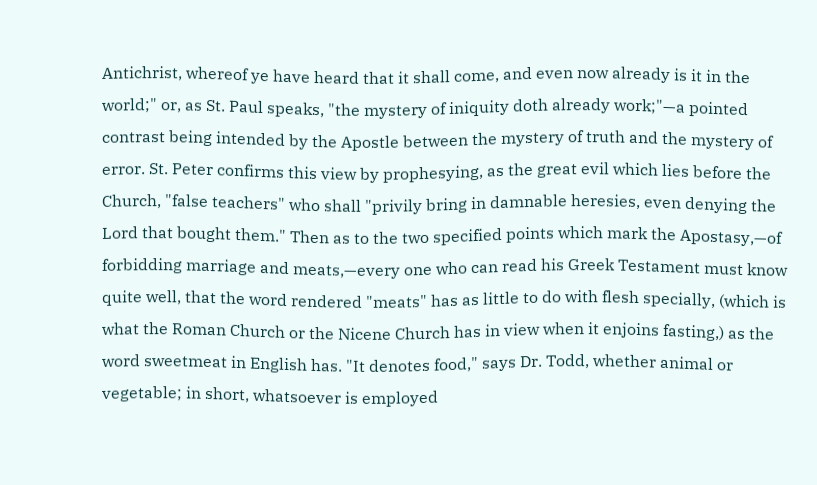Antichrist, whereof ye have heard that it shall come, and even now already is it in the world;" or, as St. Paul speaks, "the mystery of iniquity doth already work;"—a pointed contrast being intended by the Apostle between the mystery of truth and the mystery of error. St. Peter confirms this view by prophesying, as the great evil which lies before the Church, "false teachers" who shall "privily bring in damnable heresies, even denying the Lord that bought them." Then as to the two specified points which mark the Apostasy,—of forbidding marriage and meats,—every one who can read his Greek Testament must know quite well, that the word rendered "meats" has as little to do with flesh specially, (which is what the Roman Church or the Nicene Church has in view when it enjoins fasting,) as the word sweetmeat in English has. "It denotes food," says Dr. Todd, whether animal or vegetable; in short, whatsoever is employed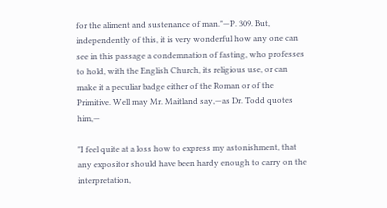for the aliment and sustenance of man."—P. 309. But, independently of this, it is very wonderful how any one can see in this passage a condemnation of fasting, who professes to hold, with the English Church, its religious use, or can make it a peculiar badge either of the Roman or of the Primitive. Well may Mr. Maitland say,—as Dr. Todd quotes him,—

"I feel quite at a loss how to express my astonishment, that any expositor should have been hardy enough to carry on the interpretation,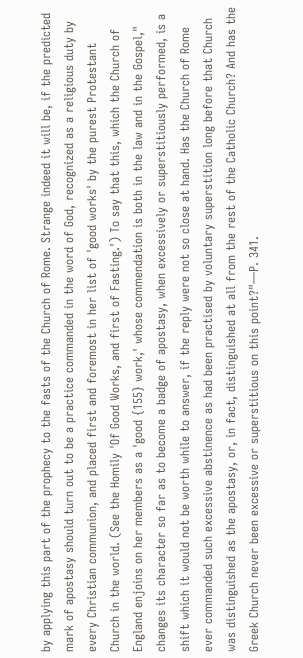by applying this part of the prophecy to the fasts of the Church of Rome. Strange indeed it will be, if the predicted mark of apostasy should turn out to be a practice commanded in the word of God, recognized as a religious duty by every Christian communion, and placed first and foremost in her list of 'good works' by the purest Protestant Church in the world. (See the Homily 'Of Good Works, and first of Fasting.') To say that this, which the Church of England enjoins on her members as a 'good {155} work,' whose commendation is both in the law and in the Gospel," changes its character so far as to become a badge of apostasy, when excessively or superstitiously performed, is a shift which it would not be worth while to answer, if the reply were not so close at hand. Has the Church of Rome ever commanded such excessive abstinence as had been practised by voluntary superstition long before that Church was distinguished as the apostasy, or, in fact, distinguished at all from the rest of the Catholic Church? And has the Greek Church never been excessive or superstitious on this point?"—P. 341.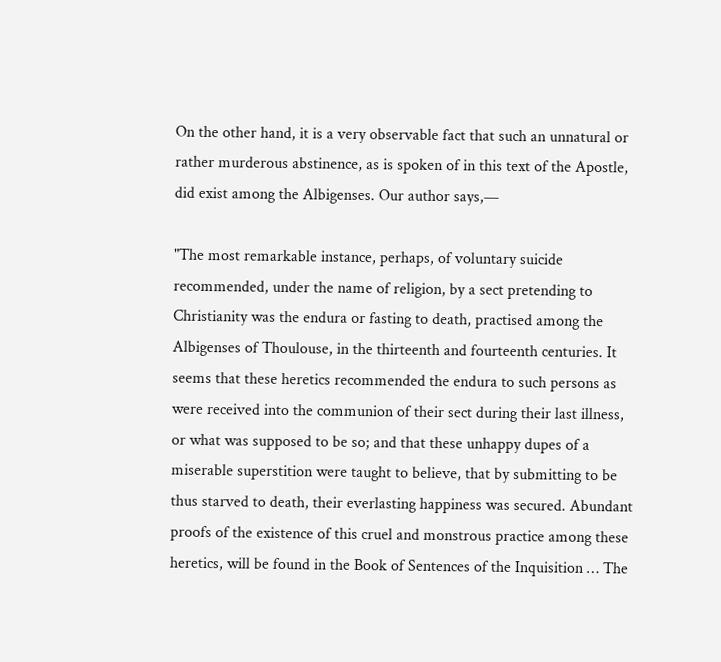On the other hand, it is a very observable fact that such an unnatural or rather murderous abstinence, as is spoken of in this text of the Apostle, did exist among the Albigenses. Our author says,—

"The most remarkable instance, perhaps, of voluntary suicide recommended, under the name of religion, by a sect pretending to Christianity was the endura or fasting to death, practised among the Albigenses of Thoulouse, in the thirteenth and fourteenth centuries. It seems that these heretics recommended the endura to such persons as were received into the communion of their sect during their last illness, or what was supposed to be so; and that these unhappy dupes of a miserable superstition were taught to believe, that by submitting to be thus starved to death, their everlasting happiness was secured. Abundant proofs of the existence of this cruel and monstrous practice among these heretics, will be found in the Book of Sentences of the Inquisition … The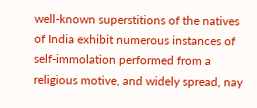well-known superstitions of the natives of India exhibit numerous instances of self-immolation performed from a religious motive, and widely spread, nay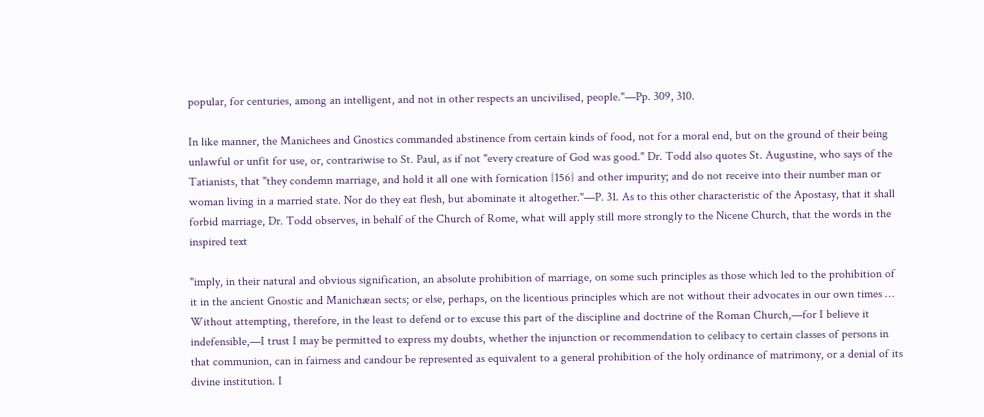popular, for centuries, among an intelligent, and not in other respects an uncivilised, people."—Pp. 309, 310.

In like manner, the Manichees and Gnostics commanded abstinence from certain kinds of food, not for a moral end, but on the ground of their being unlawful or unfit for use, or, contrariwise to St. Paul, as if not "every creature of God was good." Dr. Todd also quotes St. Augustine, who says of the Tatianists, that "they condemn marriage, and hold it all one with fornication {156} and other impurity; and do not receive into their number man or woman living in a married state. Nor do they eat flesh, but abominate it altogether."—P. 31. As to this other characteristic of the Apostasy, that it shall forbid marriage, Dr. Todd observes, in behalf of the Church of Rome, what will apply still more strongly to the Nicene Church, that the words in the inspired text

"imply, in their natural and obvious signification, an absolute prohibition of marriage, on some such principles as those which led to the prohibition of it in the ancient Gnostic and Manichæan sects; or else, perhaps, on the licentious principles which are not without their advocates in our own times … Without attempting, therefore, in the least to defend or to excuse this part of the discipline and doctrine of the Roman Church,—for I believe it indefensible,—I trust I may be permitted to express my doubts, whether the injunction or recommendation to celibacy to certain classes of persons in that communion, can in fairness and candour be represented as equivalent to a general prohibition of the holy ordinance of matrimony, or a denial of its divine institution. I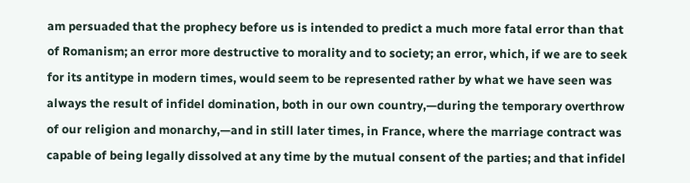am persuaded that the prophecy before us is intended to predict a much more fatal error than that of Romanism; an error more destructive to morality and to society; an error, which, if we are to seek for its antitype in modern times, would seem to be represented rather by what we have seen was always the result of infidel domination, both in our own country,—during the temporary overthrow of our religion and monarchy,—and in still later times, in France, where the marriage contract was capable of being legally dissolved at any time by the mutual consent of the parties; and that infidel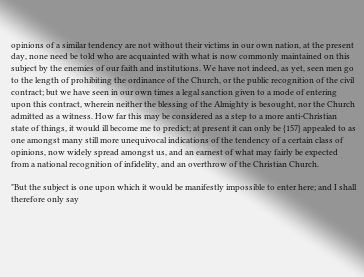opinions of a similar tendency are not without their victims in our own nation, at the present day, none need be told who are acquainted with what is now commonly maintained on this subject by the enemies of our faith and institutions. We have not indeed, as yet, seen men go to the length of prohibiting the ordinance of the Church, or the public recognition of the civil contract; but we have seen in our own times a legal sanction given to a mode of entering upon this contract, wherein neither the blessing of the Almighty is besought, nor the Church admitted as a witness. How far this may be considered as a step to a more anti-Christian state of things, it would ill become me to predict; at present it can only be {157} appealed to as one amongst many still more unequivocal indications of the tendency of a certain class of opinions, now widely spread amongst us, and an earnest of what may fairly be expected from a national recognition of infidelity, and an overthrow of the Christian Church.

"But the subject is one upon which it would be manifestly impossible to enter here; and I shall therefore only say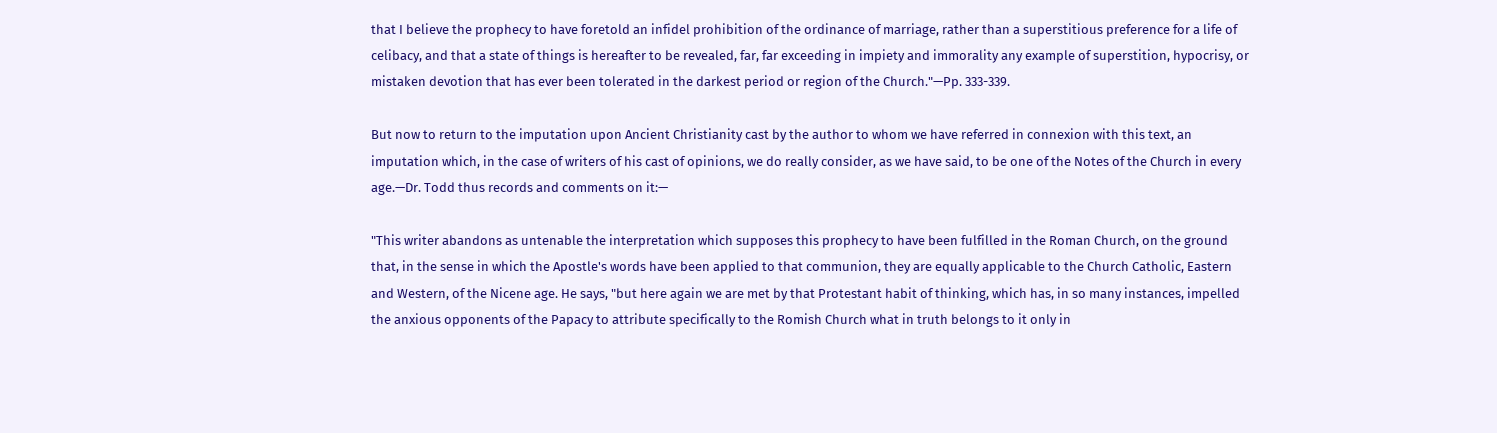that I believe the prophecy to have foretold an infidel prohibition of the ordinance of marriage, rather than a superstitious preference for a life of celibacy, and that a state of things is hereafter to be revealed, far, far exceeding in impiety and immorality any example of superstition, hypocrisy, or mistaken devotion that has ever been tolerated in the darkest period or region of the Church."—Pp. 333-339.

But now to return to the imputation upon Ancient Christianity cast by the author to whom we have referred in connexion with this text, an imputation which, in the case of writers of his cast of opinions, we do really consider, as we have said, to be one of the Notes of the Church in every age.—Dr. Todd thus records and comments on it:—

"This writer abandons as untenable the interpretation which supposes this prophecy to have been fulfilled in the Roman Church, on the ground that, in the sense in which the Apostle's words have been applied to that communion, they are equally applicable to the Church Catholic, Eastern and Western, of the Nicene age. He says, "but here again we are met by that Protestant habit of thinking, which has, in so many instances, impelled the anxious opponents of the Papacy to attribute specifically to the Romish Church what in truth belongs to it only in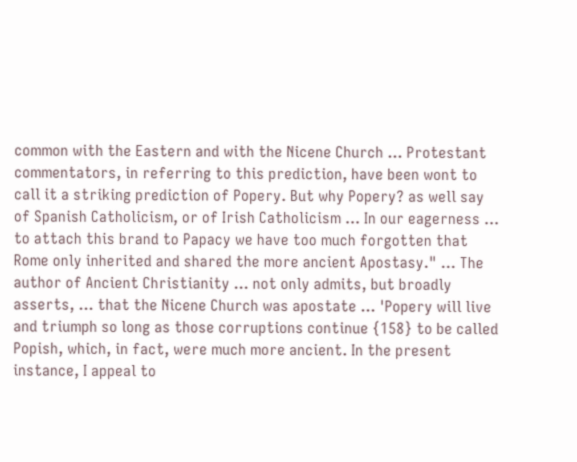common with the Eastern and with the Nicene Church ... Protestant commentators, in referring to this prediction, have been wont to call it a striking prediction of Popery. But why Popery? as well say of Spanish Catholicism, or of Irish Catholicism ... In our eagerness … to attach this brand to Papacy we have too much forgotten that Rome only inherited and shared the more ancient Apostasy." … The author of Ancient Christianity ... not only admits, but broadly asserts, ... that the Nicene Church was apostate ... 'Popery will live and triumph so long as those corruptions continue {158} to be called Popish, which, in fact, were much more ancient. In the present instance, I appeal to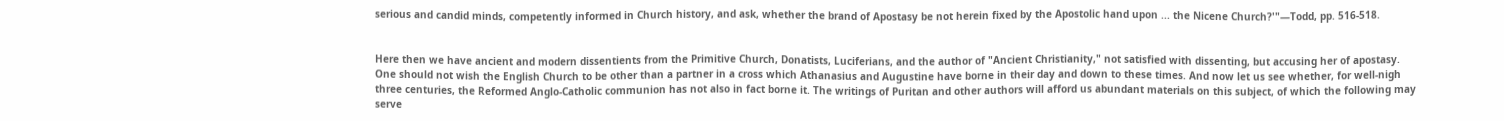serious and candid minds, competently informed in Church history, and ask, whether the brand of Apostasy be not herein fixed by the Apostolic hand upon ... the Nicene Church?'"—Todd, pp. 516-518.


Here then we have ancient and modern dissentients from the Primitive Church, Donatists, Luciferians, and the author of "Ancient Christianity," not satisfied with dissenting, but accusing her of apostasy. One should not wish the English Church to be other than a partner in a cross which Athanasius and Augustine have borne in their day and down to these times. And now let us see whether, for well-nigh three centuries, the Reformed Anglo-Catholic communion has not also in fact borne it. The writings of Puritan and other authors will afford us abundant materials on this subject, of which the following may serve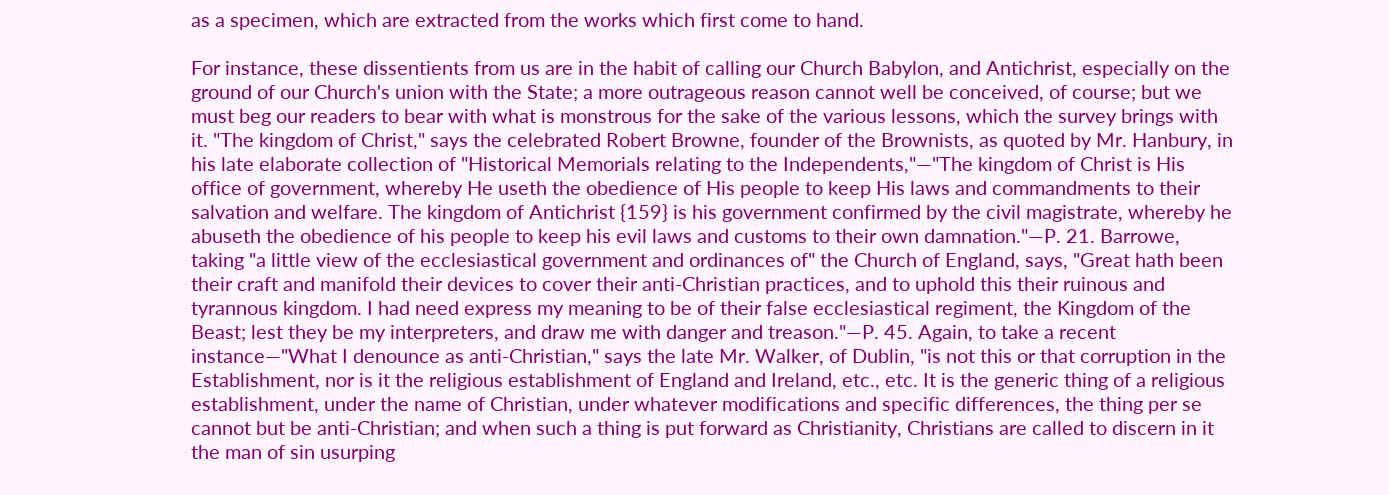as a specimen, which are extracted from the works which first come to hand.

For instance, these dissentients from us are in the habit of calling our Church Babylon, and Antichrist, especially on the ground of our Church's union with the State; a more outrageous reason cannot well be conceived, of course; but we must beg our readers to bear with what is monstrous for the sake of the various lessons, which the survey brings with it. "The kingdom of Christ," says the celebrated Robert Browne, founder of the Brownists, as quoted by Mr. Hanbury, in his late elaborate collection of "Historical Memorials relating to the Independents,"—"The kingdom of Christ is His office of government, whereby He useth the obedience of His people to keep His laws and commandments to their salvation and welfare. The kingdom of Antichrist {159} is his government confirmed by the civil magistrate, whereby he abuseth the obedience of his people to keep his evil laws and customs to their own damnation."—P. 21. Barrowe, taking "a little view of the ecclesiastical government and ordinances of" the Church of England, says, "Great hath been their craft and manifold their devices to cover their anti-Christian practices, and to uphold this their ruinous and tyrannous kingdom. I had need express my meaning to be of their false ecclesiastical regiment, the Kingdom of the Beast; lest they be my interpreters, and draw me with danger and treason."—P. 45. Again, to take a recent instance—"What I denounce as anti-Christian," says the late Mr. Walker, of Dublin, "is not this or that corruption in the Establishment, nor is it the religious establishment of England and Ireland, etc., etc. It is the generic thing of a religious establishment, under the name of Christian, under whatever modifications and specific differences, the thing per se cannot but be anti-Christian; and when such a thing is put forward as Christianity, Christians are called to discern in it the man of sin usurping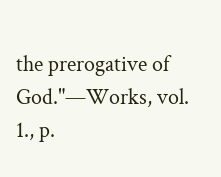the prerogative of God."—Works, vol. 1., p.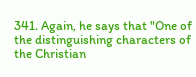341. Again, he says that "One of the distinguishing characters of the Christian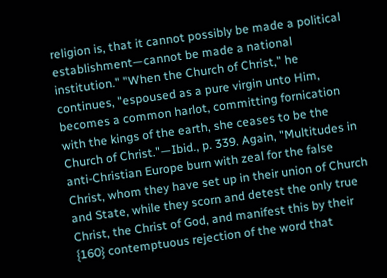religion is, that it cannot possibly be made a political establishment—cannot be made a national institution." "When the Church of Christ," he continues, "espoused as a pure virgin unto Him, becomes a common harlot, committing fornication with the kings of the earth, she ceases to be the Church of Christ."—Ibid., p. 339. Again, "Multitudes in anti-Christian Europe burn with zeal for the false Christ, whom they have set up in their union of Church and State, while they scorn and detest the only true Christ, the Christ of God, and manifest this by their {160} contemptuous rejection of the word that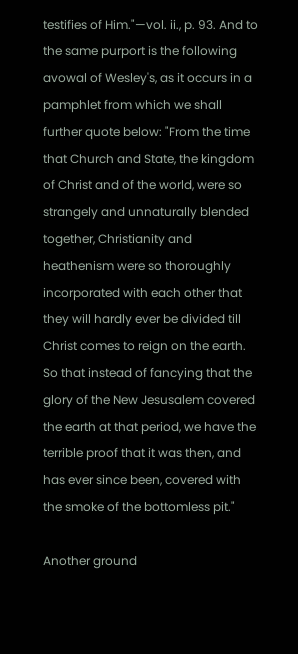testifies of Him."—vol. ii., p. 93. And to the same purport is the following avowal of Wesley's, as it occurs in a pamphlet from which we shall further quote below: "From the time that Church and State, the kingdom of Christ and of the world, were so strangely and unnaturally blended together, Christianity and heathenism were so thoroughly incorporated with each other that they will hardly ever be divided till Christ comes to reign on the earth. So that instead of fancying that the glory of the New Jesusalem covered the earth at that period, we have the terrible proof that it was then, and has ever since been, covered with the smoke of the bottomless pit."

Another ground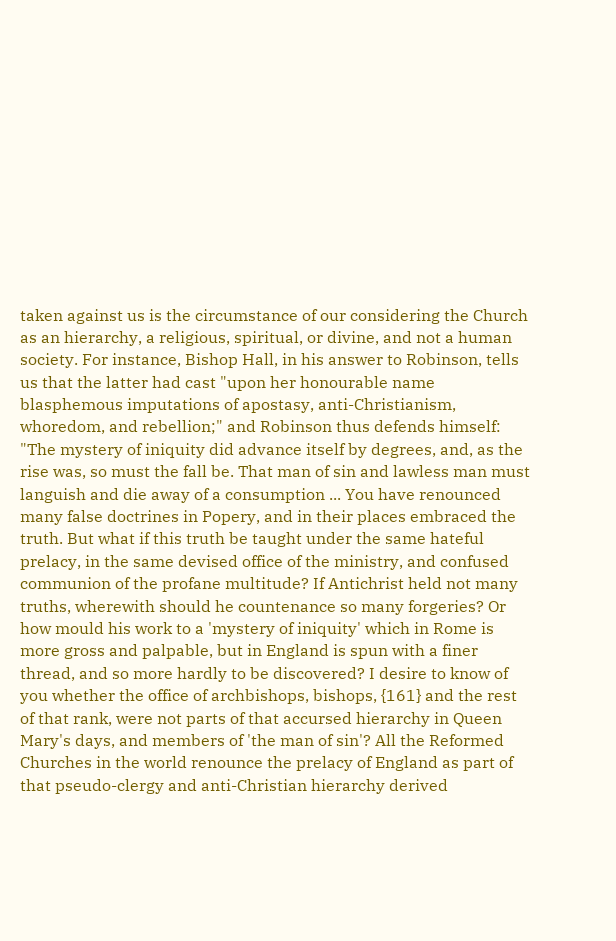taken against us is the circumstance of our considering the Church as an hierarchy, a religious, spiritual, or divine, and not a human society. For instance, Bishop Hall, in his answer to Robinson, tells us that the latter had cast "upon her honourable name blasphemous imputations of apostasy, anti-Christianism, whoredom, and rebellion;" and Robinson thus defends himself: "The mystery of iniquity did advance itself by degrees, and, as the rise was, so must the fall be. That man of sin and lawless man must languish and die away of a consumption ... You have renounced many false doctrines in Popery, and in their places embraced the truth. But what if this truth be taught under the same hateful prelacy, in the same devised office of the ministry, and confused communion of the profane multitude? If Antichrist held not many truths, wherewith should he countenance so many forgeries? Or how mould his work to a 'mystery of iniquity' which in Rome is more gross and palpable, but in England is spun with a finer thread, and so more hardly to be discovered? I desire to know of you whether the office of archbishops, bishops, {161} and the rest of that rank, were not parts of that accursed hierarchy in Queen Mary's days, and members of 'the man of sin'? All the Reformed Churches in the world renounce the prelacy of England as part of that pseudo-clergy and anti-Christian hierarchy derived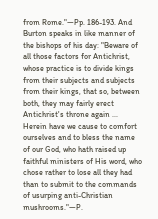from Rome."—Pp. 186-193. And Burton speaks in like manner of the bishops of his day: "Beware of all those factors for Antichrist, whose practice is to divide kings from their subjects and subjects from their kings, that so, between both, they may fairly erect Antichrist's throne again ... Herein have we cause to comfort ourselves and to bless the name of our God, who hath raised up faithful ministers of His word, who chose rather to lose all they had than to submit to the commands of usurping anti-Christian mushrooms."—P.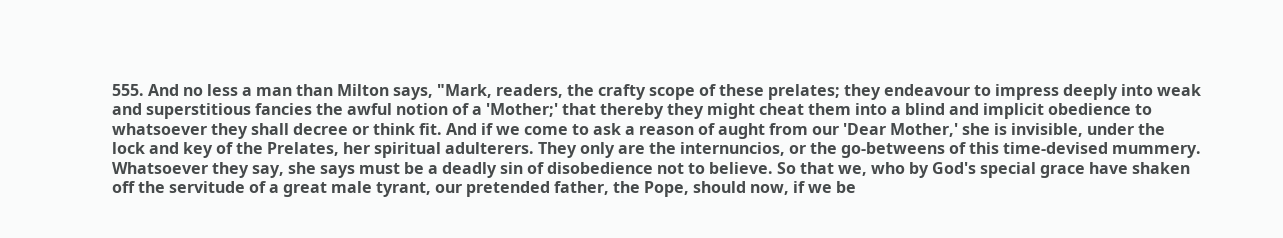555. And no less a man than Milton says, "Mark, readers, the crafty scope of these prelates; they endeavour to impress deeply into weak and superstitious fancies the awful notion of a 'Mother;' that thereby they might cheat them into a blind and implicit obedience to whatsoever they shall decree or think fit. And if we come to ask a reason of aught from our 'Dear Mother,' she is invisible, under the lock and key of the Prelates, her spiritual adulterers. They only are the internuncios, or the go-betweens of this time-devised mummery. Whatsoever they say, she says must be a deadly sin of disobedience not to believe. So that we, who by God's special grace have shaken off the servitude of a great male tyrant, our pretended father, the Pope, should now, if we be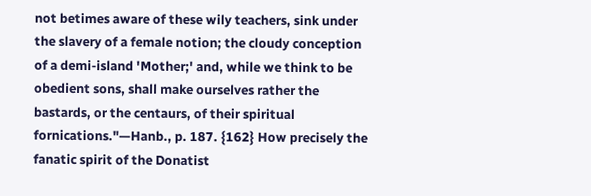not betimes aware of these wily teachers, sink under the slavery of a female notion; the cloudy conception of a demi-island 'Mother;' and, while we think to be obedient sons, shall make ourselves rather the bastards, or the centaurs, of their spiritual fornications."—Hanb., p. 187. {162} How precisely the fanatic spirit of the Donatist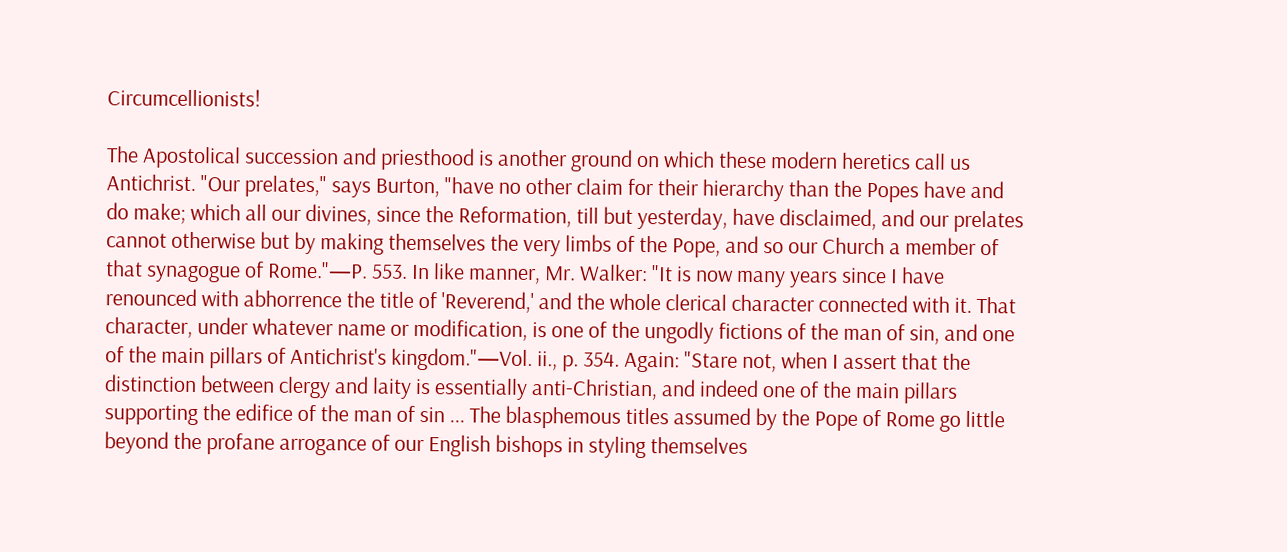Circumcellionists!

The Apostolical succession and priesthood is another ground on which these modern heretics call us Antichrist. "Our prelates," says Burton, "have no other claim for their hierarchy than the Popes have and do make; which all our divines, since the Reformation, till but yesterday, have disclaimed, and our prelates cannot otherwise but by making themselves the very limbs of the Pope, and so our Church a member of that synagogue of Rome."—P. 553. In like manner, Mr. Walker: "It is now many years since I have renounced with abhorrence the title of 'Reverend,' and the whole clerical character connected with it. That character, under whatever name or modification, is one of the ungodly fictions of the man of sin, and one of the main pillars of Antichrist's kingdom."—Vol. ii., p. 354. Again: "Stare not, when I assert that the distinction between clergy and laity is essentially anti-Christian, and indeed one of the main pillars supporting the edifice of the man of sin ... The blasphemous titles assumed by the Pope of Rome go little beyond the profane arrogance of our English bishops in styling themselves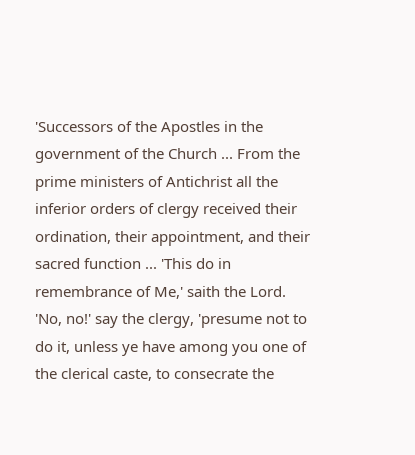'Successors of the Apostles in the government of the Church ... From the prime ministers of Antichrist all the inferior orders of clergy received their ordination, their appointment, and their sacred function ... 'This do in remembrance of Me,' saith the Lord. 'No, no!' say the clergy, 'presume not to do it, unless ye have among you one of the clerical caste, to consecrate the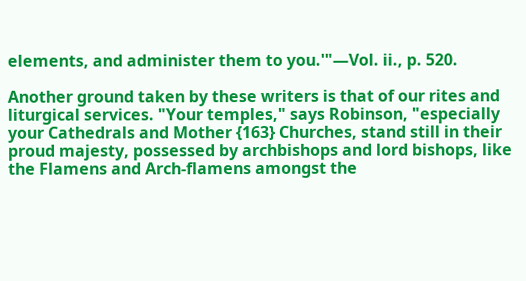elements, and administer them to you.'"—Vol. ii., p. 520.

Another ground taken by these writers is that of our rites and liturgical services. "Your temples," says Robinson, "especially your Cathedrals and Mother {163} Churches, stand still in their proud majesty, possessed by archbishops and lord bishops, like the Flamens and Arch-flamens amongst the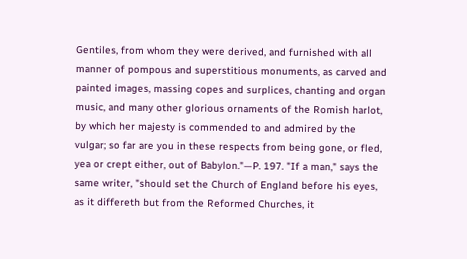Gentiles, from whom they were derived, and furnished with all manner of pompous and superstitious monuments, as carved and painted images, massing copes and surplices, chanting and organ music, and many other glorious ornaments of the Romish harlot, by which her majesty is commended to and admired by the vulgar; so far are you in these respects from being gone, or fled, yea or crept either, out of Babylon."—P. 197. "If a man," says the same writer, "should set the Church of England before his eyes, as it differeth but from the Reformed Churches, it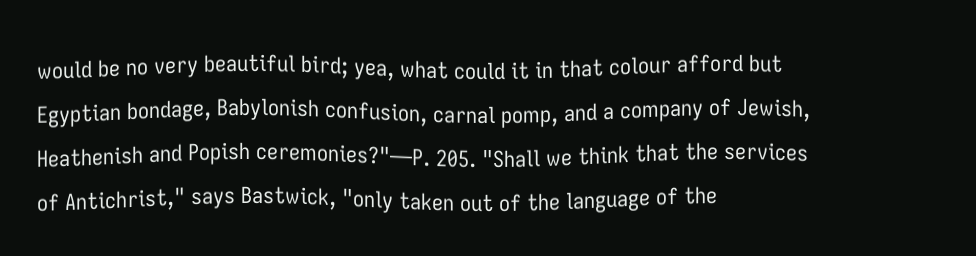would be no very beautiful bird; yea, what could it in that colour afford but Egyptian bondage, Babylonish confusion, carnal pomp, and a company of Jewish, Heathenish and Popish ceremonies?"—P. 205. "Shall we think that the services of Antichrist," says Bastwick, "only taken out of the language of the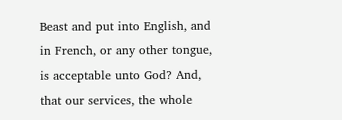Beast and put into English, and in French, or any other tongue, is acceptable unto God? And, that our services, the whole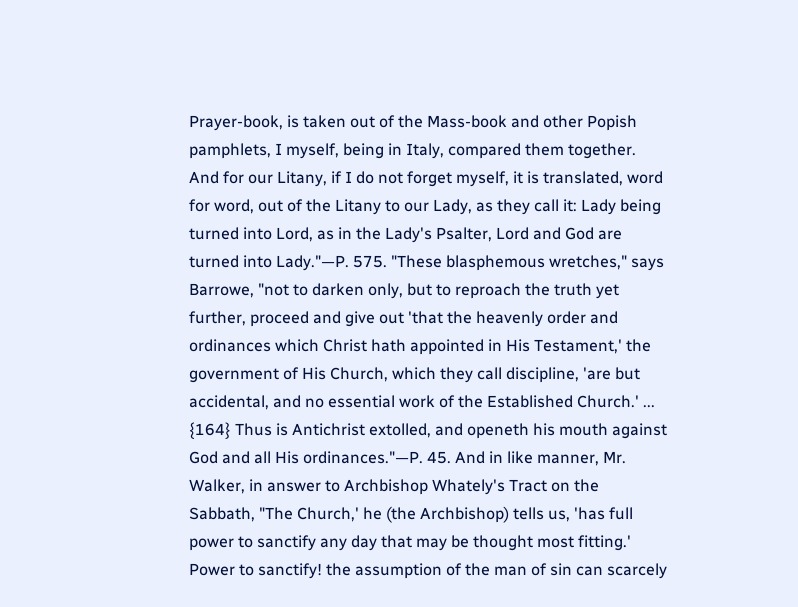Prayer-book, is taken out of the Mass-book and other Popish pamphlets, I myself, being in Italy, compared them together. And for our Litany, if I do not forget myself, it is translated, word for word, out of the Litany to our Lady, as they call it: Lady being turned into Lord, as in the Lady's Psalter, Lord and God are turned into Lady."—P. 575. "These blasphemous wretches," says Barrowe, "not to darken only, but to reproach the truth yet further, proceed and give out 'that the heavenly order and ordinances which Christ hath appointed in His Testament,' the government of His Church, which they call discipline, 'are but accidental, and no essential work of the Established Church.' ... {164} Thus is Antichrist extolled, and openeth his mouth against God and all His ordinances."—P. 45. And in like manner, Mr. Walker, in answer to Archbishop Whately's Tract on the Sabbath, "The Church,' he (the Archbishop) tells us, 'has full power to sanctify any day that may be thought most fitting.' Power to sanctify! the assumption of the man of sin can scarcely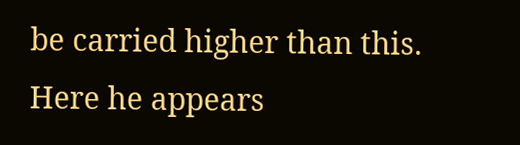be carried higher than this. Here he appears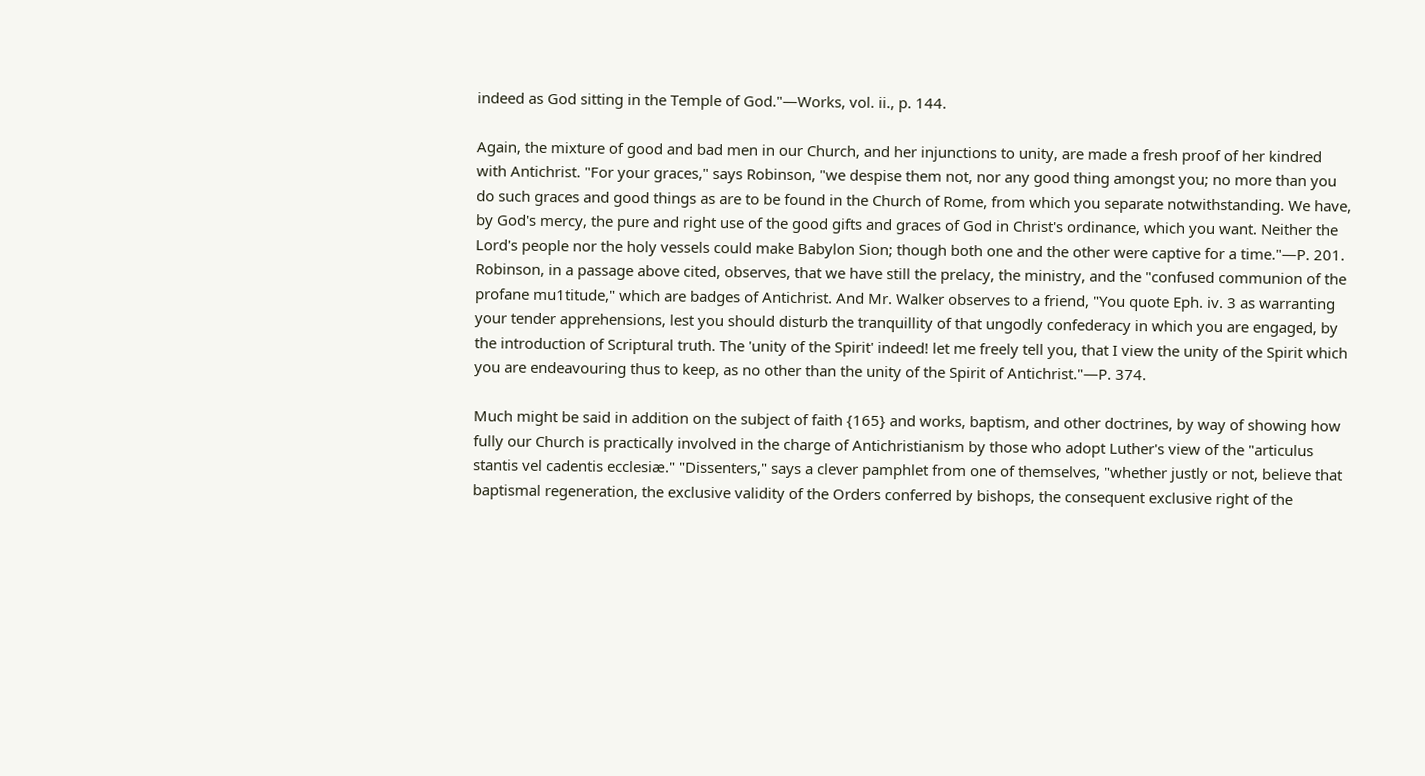indeed as God sitting in the Temple of God."—Works, vol. ii., p. 144.

Again, the mixture of good and bad men in our Church, and her injunctions to unity, are made a fresh proof of her kindred with Antichrist. "For your graces," says Robinson, "we despise them not, nor any good thing amongst you; no more than you do such graces and good things as are to be found in the Church of Rome, from which you separate notwithstanding. We have, by God's mercy, the pure and right use of the good gifts and graces of God in Christ's ordinance, which you want. Neither the Lord's people nor the holy vessels could make Babylon Sion; though both one and the other were captive for a time."—P. 201. Robinson, in a passage above cited, observes, that we have still the prelacy, the ministry, and the "confused communion of the profane mu1titude," which are badges of Antichrist. And Mr. Walker observes to a friend, "You quote Eph. iv. 3 as warranting your tender apprehensions, lest you should disturb the tranquillity of that ungodly confederacy in which you are engaged, by the introduction of Scriptural truth. The 'unity of the Spirit' indeed! let me freely tell you, that I view the unity of the Spirit which you are endeavouring thus to keep, as no other than the unity of the Spirit of Antichrist."—P. 374.

Much might be said in addition on the subject of faith {165} and works, baptism, and other doctrines, by way of showing how fully our Church is practically involved in the charge of Antichristianism by those who adopt Luther's view of the "articulus stantis vel cadentis ecclesiæ." "Dissenters," says a clever pamphlet from one of themselves, "whether justly or not, believe that baptismal regeneration, the exclusive validity of the Orders conferred by bishops, the consequent exclusive right of the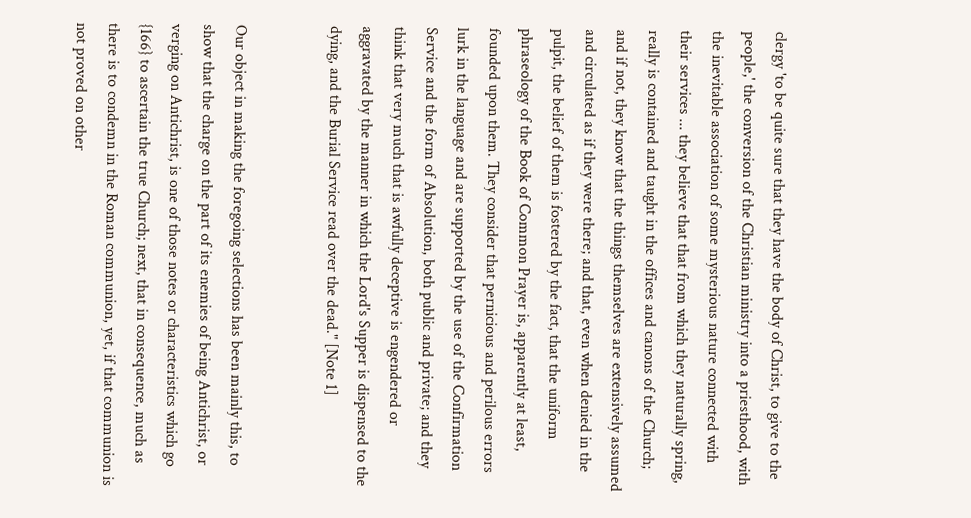clergy 'to be quite sure that they have the body of Christ, to give to the people,' the conversion of the Christian ministry into a priesthood, with the inevitable association of some mysterious nature connected with their services ... they believe that that from which they naturally spring, really is contained and taught in the offices and canons of the Church; and if not, they know that the things themselves are extensively assumed and circulated as if they were there; and that, even when denied in the pulpit, the belief of them is fostered by the fact, that the uniform phraseology of the Book of Common Prayer is, apparently at least, founded upon them. They consider that pernicious and perilous errors lurk in the language and are supported by the use of the Confirmation Service and the form of Absolution, both public and private; and they think that very much that is awfully deceptive is engendered or aggravated by the manner in which the Lord's Supper is dispensed to the dying, and the Burial Service read over the dead." [Note 1]


Our object in making the foregoing selections has been mainly this, to show that the charge on the part of its enemies of being Antichrist, or verging on Antichrist, is one of those notes or characteristics which go {166} to ascertain the true Church; next, that in consequence, much as there is to condemn in the Roman communion, yet, if that communion is not proved on other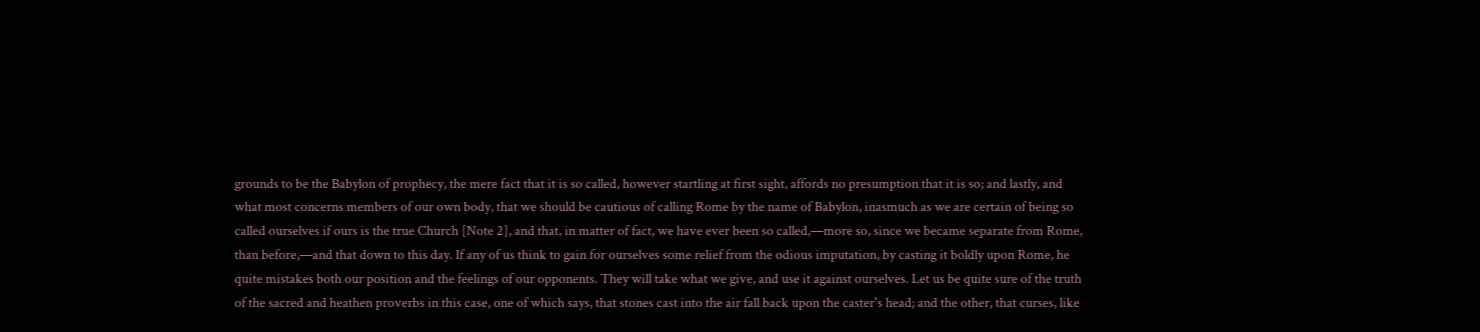grounds to be the Babylon of prophecy, the mere fact that it is so called, however startling at first sight, affords no presumption that it is so; and lastly, and what most concerns members of our own body, that we should be cautious of calling Rome by the name of Babylon, inasmuch as we are certain of being so called ourselves if ours is the true Church [Note 2], and that, in matter of fact, we have ever been so called,—more so, since we became separate from Rome, than before,—and that down to this day. If any of us think to gain for ourselves some relief from the odious imputation, by casting it boldly upon Rome, he quite mistakes both our position and the feelings of our opponents. They will take what we give, and use it against ourselves. Let us be quite sure of the truth of the sacred and heathen proverbs in this case, one of which says, that stones cast into the air fall back upon the caster's head; and the other, that curses, like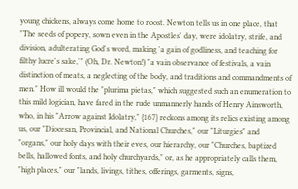young chickens, always come home to roost. Newton tells us in one place, that "The seeds of popery, sown even in the Apostles' day, were idolatry, strife, and division, adulterating God's word, making 'a gain of godliness, and teaching for filthy lucre's sake,'" (Oh, Dr. Newton!) "a vain observance of festivals, a vain distinction of meats, a neglecting of the body, and traditions and commandments of men." How ill would the "plurima pietas," which suggested such an enumeration to this mild logician, have fared in the rude unmannerly hands of Henry Ainsworth, who, in his "Arrow against Idolatry," {167} reckons among its relics existing among us, our "Diocesan, Provincial, and National Churches," our "Liturgies" and "organs," our holy days with their eves, our hierarchy, our "Churches, baptized bells, hallowed fonts, and holy churchyards," or, as he appropriately calls them, "high places," our "lands, livings, tithes, offerings, garments, signs,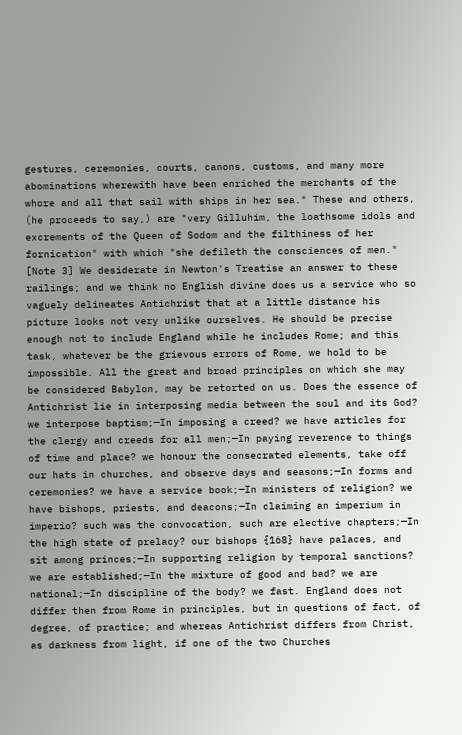gestures, ceremonies, courts, canons, customs, and many more abominations wherewith have been enriched the merchants of the whore and all that sail with ships in her sea." These and others, (he proceeds to say,) are "very Gilluhim, the loathsome idols and excrements of the Queen of Sodom and the filthiness of her fornication" with which "she defileth the consciences of men." [Note 3] We desiderate in Newton's Treatise an answer to these railings; and we think no English divine does us a service who so vaguely delineates Antichrist that at a little distance his picture looks not very unlike ourselves. He should be precise enough not to include England while he includes Rome; and this task, whatever be the grievous errors of Rome, we hold to be impossible. All the great and broad principles on which she may be considered Babylon, may be retorted on us. Does the essence of Antichrist lie in interposing media between the soul and its God? we interpose baptism;—In imposing a creed? we have articles for the clergy and creeds for all men;—In paying reverence to things of time and place? we honour the consecrated elements, take off our hats in churches, and observe days and seasons;—In forms and ceremonies? we have a service book;—In ministers of religion? we have bishops, priests, and deacons;—In claiming an imperium in imperio? such was the convocation, such are elective chapters;—In the high state of prelacy? our bishops {168} have palaces, and sit among princes;—In supporting religion by temporal sanctions? we are established;—In the mixture of good and bad? we are national;—In discipline of the body? we fast. England does not differ then from Rome in principles, but in questions of fact, of degree, of practice; and whereas Antichrist differs from Christ, as darkness from light, if one of the two Churches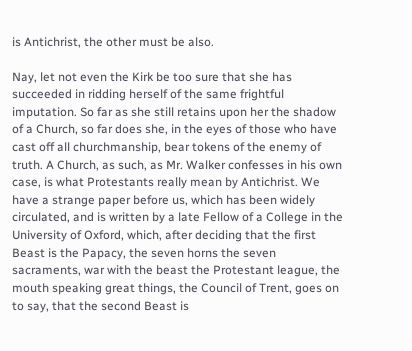is Antichrist, the other must be also.

Nay, let not even the Kirk be too sure that she has succeeded in ridding herself of the same frightful imputation. So far as she still retains upon her the shadow of a Church, so far does she, in the eyes of those who have cast off all churchmanship, bear tokens of the enemy of truth. A Church, as such, as Mr. Walker confesses in his own case, is what Protestants really mean by Antichrist. We have a strange paper before us, which has been widely circulated, and is written by a late Fellow of a College in the University of Oxford, which, after deciding that the first Beast is the Papacy, the seven horns the seven sacraments, war with the beast the Protestant league, the mouth speaking great things, the Council of Trent, goes on to say, that the second Beast is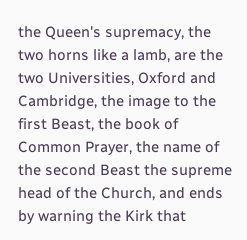the Queen's supremacy, the two horns like a lamb, are the two Universities, Oxford and Cambridge, the image to the first Beast, the book of Common Prayer, the name of the second Beast the supreme head of the Church, and ends by warning the Kirk that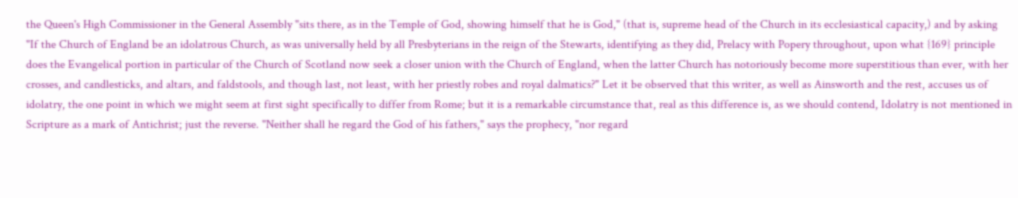the Queen's High Commissioner in the General Assembly "sits there, as in the Temple of God, showing himself that he is God," (that is, supreme head of the Church in its ecclesiastical capacity,) and by asking "If the Church of England be an idolatrous Church, as was universally held by all Presbyterians in the reign of the Stewarts, identifying as they did, Prelacy with Popery throughout, upon what {169} principle does the Evangelical portion in particular of the Church of Scotland now seek a closer union with the Church of England, when the latter Church has notoriously become more superstitious than ever, with her crosses, and candlesticks, and altars, and faldstools, and though last, not least, with her priestly robes and royal dalmatics?" Let it be observed that this writer, as well as Ainsworth and the rest, accuses us of idolatry, the one point in which we might seem at first sight specifically to differ from Rome; but it is a remarkable circumstance that, real as this difference is, as we should contend, Idolatry is not mentioned in Scripture as a mark of Antichrist; just the reverse. "Neither shall he regard the God of his fathers," says the prophecy, "nor regard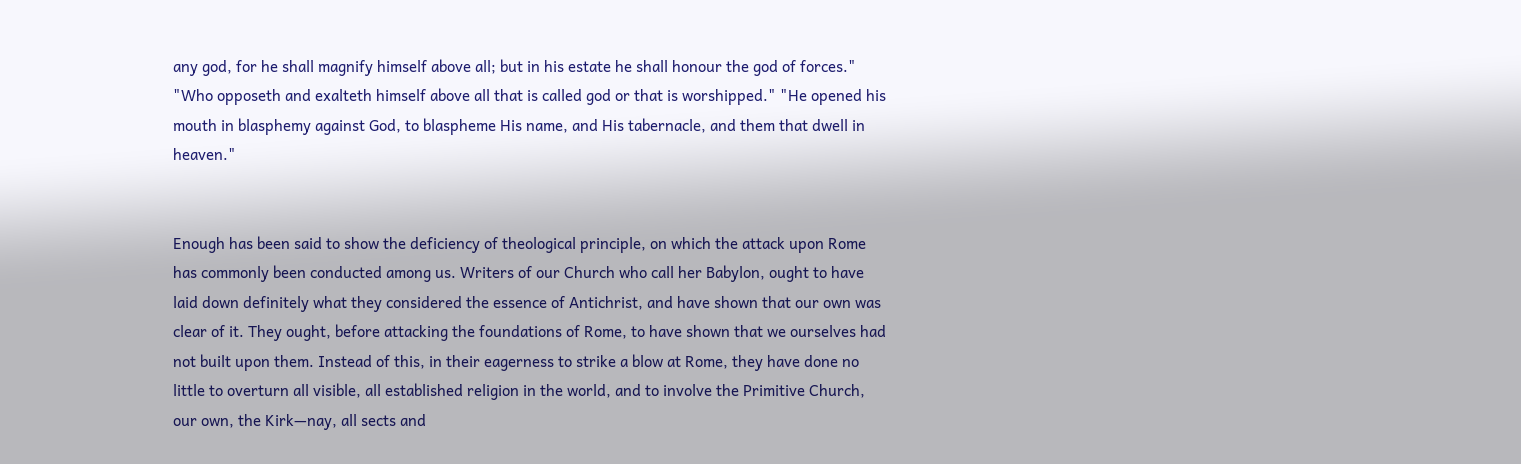any god, for he shall magnify himself above all; but in his estate he shall honour the god of forces." "Who opposeth and exalteth himself above all that is called god or that is worshipped." "He opened his mouth in blasphemy against God, to blaspheme His name, and His tabernacle, and them that dwell in heaven."


Enough has been said to show the deficiency of theological principle, on which the attack upon Rome has commonly been conducted among us. Writers of our Church who call her Babylon, ought to have laid down definitely what they considered the essence of Antichrist, and have shown that our own was clear of it. They ought, before attacking the foundations of Rome, to have shown that we ourselves had not built upon them. Instead of this, in their eagerness to strike a blow at Rome, they have done no little to overturn all visible, all established religion in the world, and to involve the Primitive Church, our own, the Kirk—nay, all sects and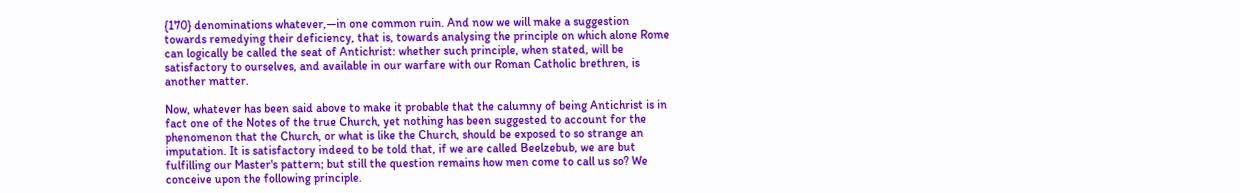{170} denominations whatever,—in one common ruin. And now we will make a suggestion towards remedying their deficiency, that is, towards analysing the principle on which alone Rome can logically be called the seat of Antichrist: whether such principle, when stated, will be satisfactory to ourselves, and available in our warfare with our Roman Catholic brethren, is another matter.

Now, whatever has been said above to make it probable that the calumny of being Antichrist is in fact one of the Notes of the true Church, yet nothing has been suggested to account for the phenomenon that the Church, or what is like the Church, should be exposed to so strange an imputation. It is satisfactory indeed to be told that, if we are called Beelzebub, we are but fulfilling our Master's pattern; but still the question remains how men come to call us so? We conceive upon the following principle.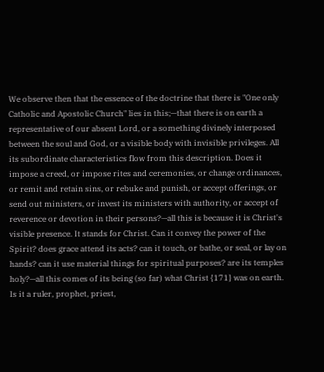We observe then that the essence of the doctrine that there is "One only Catholic and Apostolic Church" lies in this;—that there is on earth a representative of our absent Lord, or a something divinely interposed between the soul and God, or a visible body with invisible privileges. All its subordinate characteristics flow from this description. Does it impose a creed, or impose rites and ceremonies, or change ordinances, or remit and retain sins, or rebuke and punish, or accept offerings, or send out ministers, or invest its ministers with authority, or accept of reverence or devotion in their persons?—all this is because it is Christ's visible presence. It stands for Christ. Can it convey the power of the Spirit? does grace attend its acts? can it touch, or bathe, or seal, or lay on hands? can it use material things for spiritual purposes? are its temples holy?—all this comes of its being (so far) what Christ {171} was on earth. Is it a ruler, prophet, priest,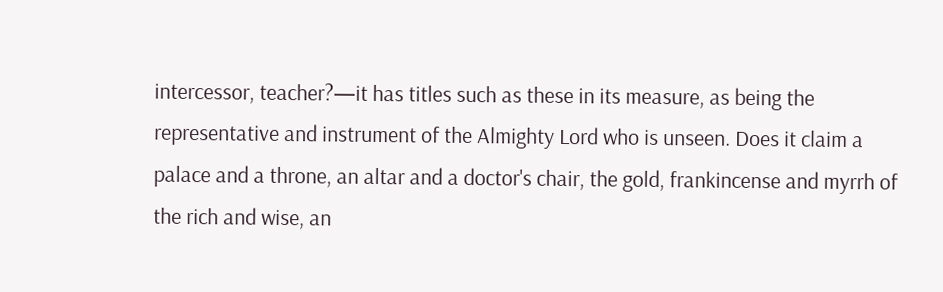intercessor, teacher?—it has titles such as these in its measure, as being the representative and instrument of the Almighty Lord who is unseen. Does it claim a palace and a throne, an altar and a doctor's chair, the gold, frankincense and myrrh of the rich and wise, an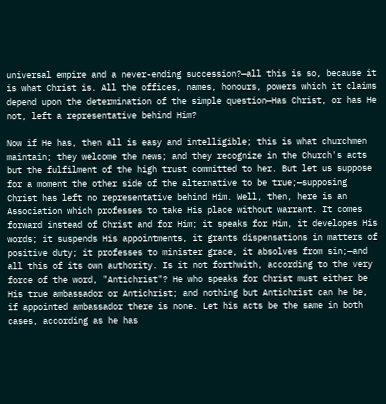universal empire and a never-ending succession?—all this is so, because it is what Christ is. All the offices, names, honours, powers which it claims depend upon the determination of the simple question—Has Christ, or has He not, left a representative behind Him?

Now if He has, then all is easy and intelligible; this is what churchmen maintain; they welcome the news; and they recognize in the Church's acts but the fulfilment of the high trust committed to her. But let us suppose for a moment the other side of the alternative to be true;—supposing Christ has left no representative behind Him. Well, then, here is an Association which professes to take His place without warrant. It comes forward instead of Christ and for Him; it speaks for Him, it developes His words; it suspends His appointments, it grants dispensations in matters of positive duty; it professes to minister grace, it absolves from sin;—and all this of its own authority. Is it not forthwith, according to the very force of the word, "Antichrist"? He who speaks for Christ must either be His true ambassador or Antichrist; and nothing but Antichrist can he be, if appointed ambassador there is none. Let his acts be the same in both cases, according as he has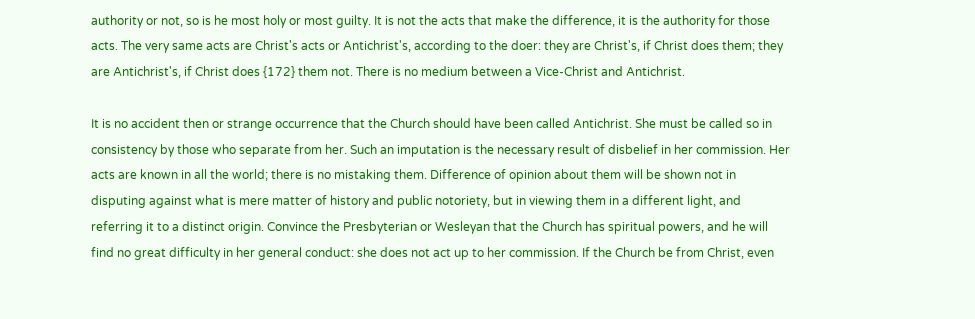authority or not, so is he most holy or most guilty. It is not the acts that make the difference, it is the authority for those acts. The very same acts are Christ's acts or Antichrist's, according to the doer: they are Christ's, if Christ does them; they are Antichrist's, if Christ does {172} them not. There is no medium between a Vice-Christ and Antichrist.

It is no accident then or strange occurrence that the Church should have been called Antichrist. She must be called so in consistency by those who separate from her. Such an imputation is the necessary result of disbelief in her commission. Her acts are known in all the world; there is no mistaking them. Difference of opinion about them will be shown not in disputing against what is mere matter of history and public notoriety, but in viewing them in a different light, and referring it to a distinct origin. Convince the Presbyterian or Wesleyan that the Church has spiritual powers, and he will find no great difficulty in her general conduct: she does not act up to her commission. If the Church be from Christ, even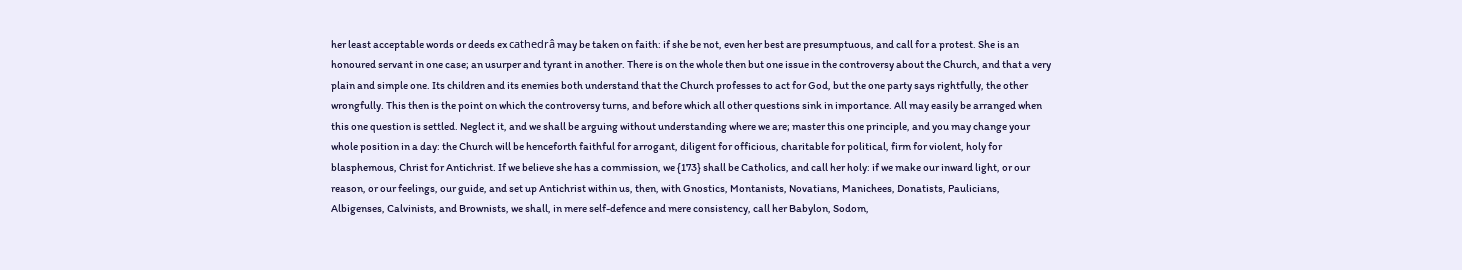her least acceptable words or deeds ex cathedrâ may be taken on faith: if she be not, even her best are presumptuous, and call for a protest. She is an honoured servant in one case; an usurper and tyrant in another. There is on the whole then but one issue in the controversy about the Church, and that a very plain and simple one. Its children and its enemies both understand that the Church professes to act for God, but the one party says rightfully, the other wrongfully. This then is the point on which the controversy turns, and before which all other questions sink in importance. All may easily be arranged when this one question is settled. Neglect it, and we shall be arguing without understanding where we are; master this one principle, and you may change your whole position in a day: the Church will be henceforth faithful for arrogant, diligent for officious, charitable for political, firm for violent, holy for blasphemous, Christ for Antichrist. If we believe she has a commission, we {173} shall be Catholics, and call her holy: if we make our inward light, or our reason, or our feelings, our guide, and set up Antichrist within us, then, with Gnostics, Montanists, Novatians, Manichees, Donatists, Paulicians, Albigenses, Calvinists, and Brownists, we shall, in mere self-defence and mere consistency, call her Babylon, Sodom,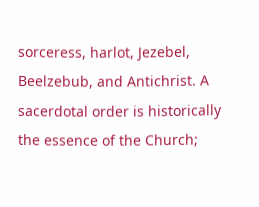sorceress, harlot, Jezebel, Beelzebub, and Antichrist. A sacerdotal order is historically the essence of the Church;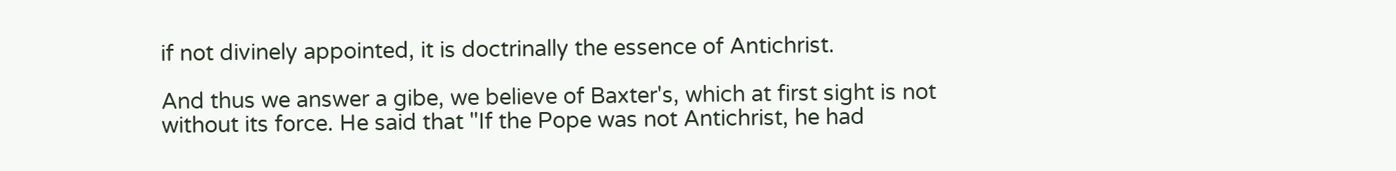if not divinely appointed, it is doctrinally the essence of Antichrist.

And thus we answer a gibe, we believe of Baxter's, which at first sight is not without its force. He said that "If the Pope was not Antichrist, he had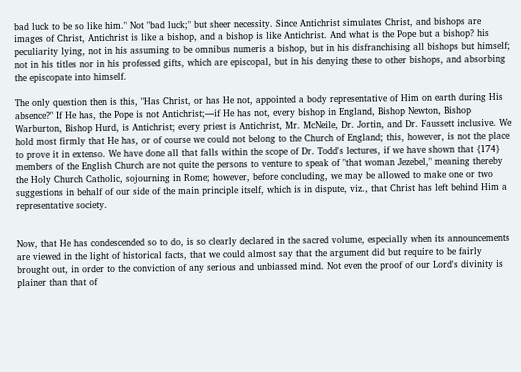bad luck to be so like him." Not "bad luck;" but sheer necessity. Since Antichrist simulates Christ, and bishops are images of Christ, Antichrist is like a bishop, and a bishop is like Antichrist. And what is the Pope but a bishop? his peculiarity lying, not in his assuming to be omnibus numeris a bishop, but in his disfranchising all bishops but himself; not in his titles nor in his professed gifts, which are episcopal, but in his denying these to other bishops, and absorbing the episcopate into himself.

The only question then is this, "Has Christ, or has He not, appointed a body representative of Him on earth during His absence?" If He has, the Pope is not Antichrist;—if He has not, every bishop in England, Bishop Newton, Bishop Warburton, Bishop Hurd, is Antichrist; every priest is Antichrist, Mr. McNeile, Dr. Jortin, and Dr. Faussett inclusive. We hold most firmly that He has, or of course we could not belong to the Church of England; this, however, is not the place to prove it in extenso. We have done all that falls within the scope of Dr. Todd's lectures, if we have shown that {174} members of the English Church are not quite the persons to venture to speak of "that woman Jezebel," meaning thereby the Holy Church Catholic, sojourning in Rome; however, before concluding, we may be allowed to make one or two suggestions in behalf of our side of the main principle itself, which is in dispute, viz., that Christ has left behind Him a representative society.


Now, that He has condescended so to do, is so clearly declared in the sacred volume, especially when its announcements are viewed in the light of historical facts, that we could almost say that the argument did but require to be fairly brought out, in order to the conviction of any serious and unbiassed mind. Not even the proof of our Lord's divinity is plainer than that of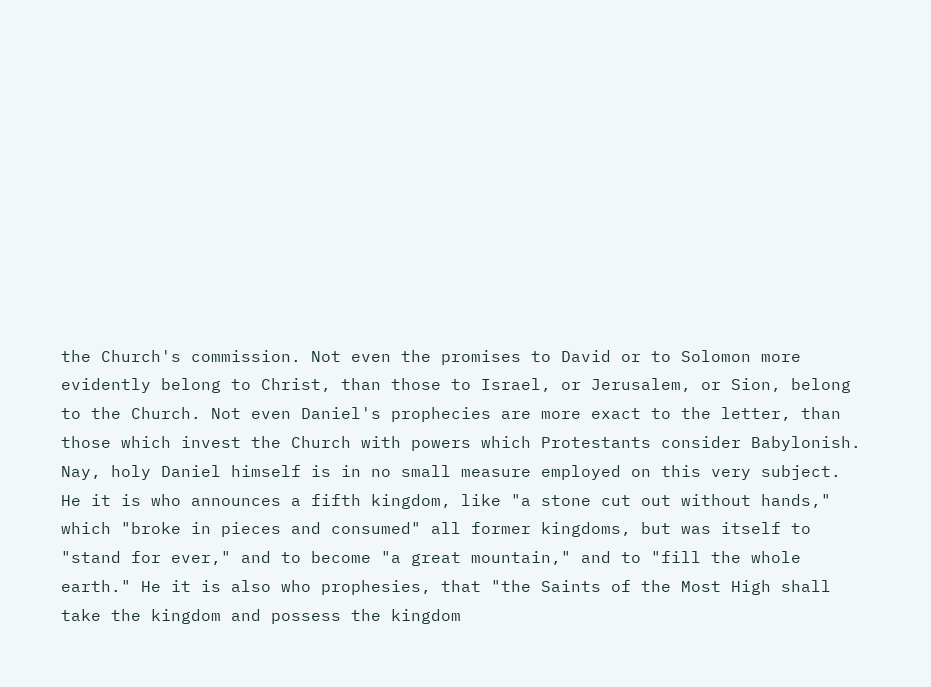the Church's commission. Not even the promises to David or to Solomon more evidently belong to Christ, than those to Israel, or Jerusalem, or Sion, belong to the Church. Not even Daniel's prophecies are more exact to the letter, than those which invest the Church with powers which Protestants consider Babylonish. Nay, holy Daniel himself is in no small measure employed on this very subject. He it is who announces a fifth kingdom, like "a stone cut out without hands," which "broke in pieces and consumed" all former kingdoms, but was itself to "stand for ever," and to become "a great mountain," and to "fill the whole earth." He it is also who prophesies, that "the Saints of the Most High shall take the kingdom and possess the kingdom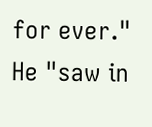for ever." He "saw in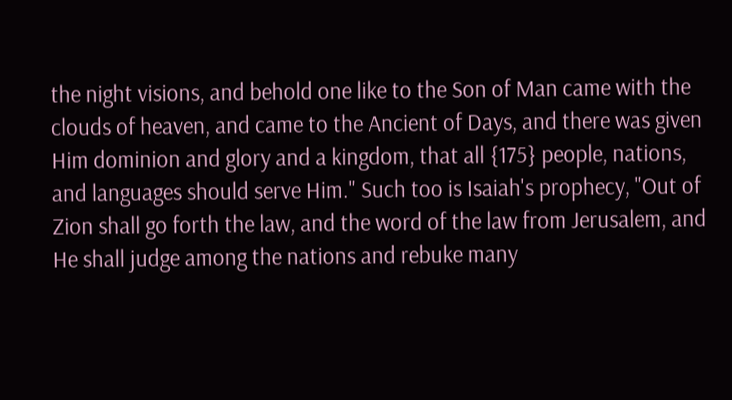the night visions, and behold one like to the Son of Man came with the clouds of heaven, and came to the Ancient of Days, and there was given Him dominion and glory and a kingdom, that all {175} people, nations, and languages should serve Him." Such too is Isaiah's prophecy, "Out of Zion shall go forth the law, and the word of the law from Jerusalem, and He shall judge among the nations and rebuke many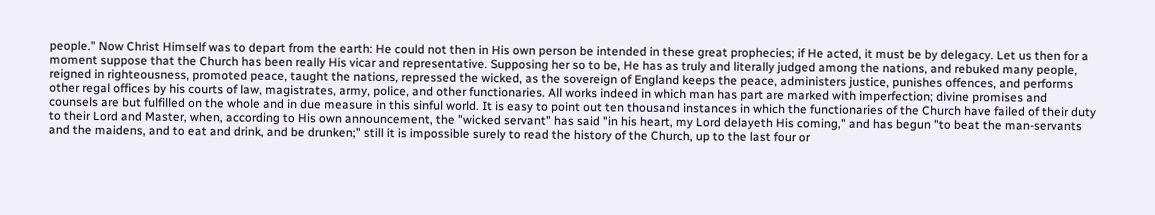people." Now Christ Himself was to depart from the earth: He could not then in His own person be intended in these great prophecies; if He acted, it must be by delegacy. Let us then for a moment suppose that the Church has been really His vicar and representative. Supposing her so to be, He has as truly and literally judged among the nations, and rebuked many people, reigned in righteousness, promoted peace, taught the nations, repressed the wicked, as the sovereign of England keeps the peace, administers justice, punishes offences, and performs other regal offices by his courts of law, magistrates, army, police, and other functionaries. All works indeed in which man has part are marked with imperfection; divine promises and counsels are but fulfilled on the whole and in due measure in this sinful world. It is easy to point out ten thousand instances in which the functionaries of the Church have failed of their duty to their Lord and Master, when, according to His own announcement, the "wicked servant" has said "in his heart, my Lord delayeth His coming," and has begun "to beat the man-servants and the maidens, and to eat and drink, and be drunken;" still it is impossible surely to read the history of the Church, up to the last four or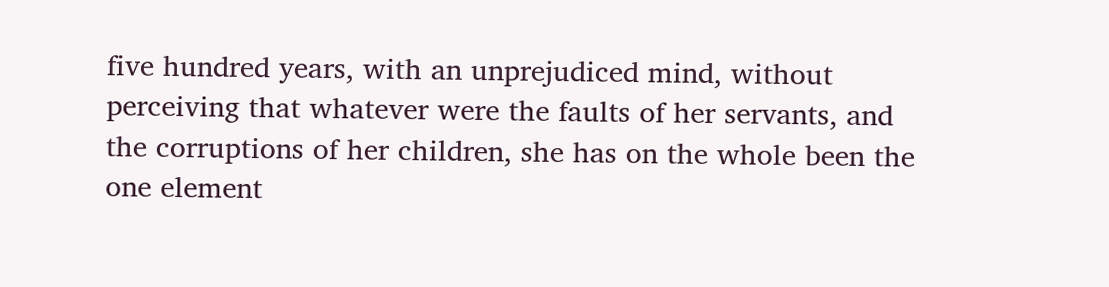five hundred years, with an unprejudiced mind, without perceiving that whatever were the faults of her servants, and the corruptions of her children, she has on the whole been the one element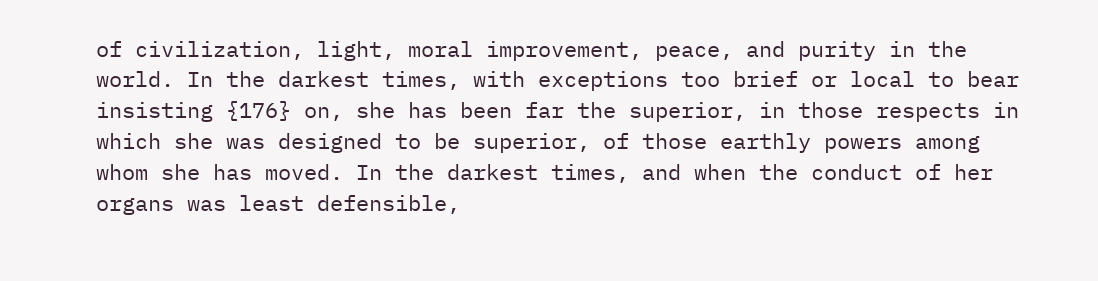of civilization, light, moral improvement, peace, and purity in the world. In the darkest times, with exceptions too brief or local to bear insisting {176} on, she has been far the superior, in those respects in which she was designed to be superior, of those earthly powers among whom she has moved. In the darkest times, and when the conduct of her organs was least defensible,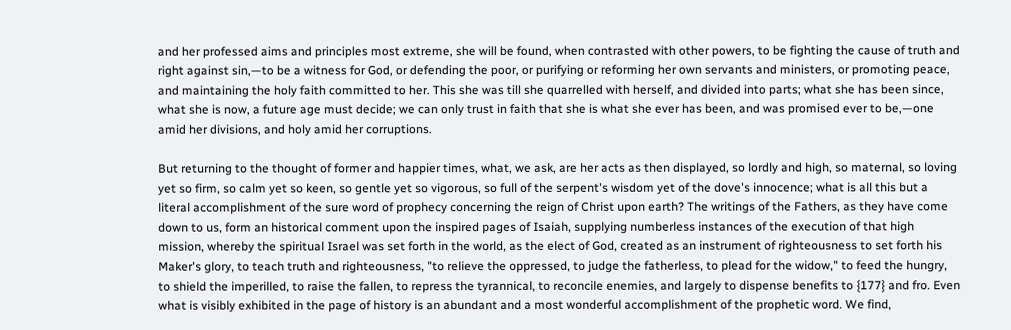and her professed aims and principles most extreme, she will be found, when contrasted with other powers, to be fighting the cause of truth and right against sin,—to be a witness for God, or defending the poor, or purifying or reforming her own servants and ministers, or promoting peace, and maintaining the holy faith committed to her. This she was till she quarrelled with herself, and divided into parts; what she has been since, what she is now, a future age must decide; we can only trust in faith that she is what she ever has been, and was promised ever to be,—one amid her divisions, and holy amid her corruptions.

But returning to the thought of former and happier times, what, we ask, are her acts as then displayed, so lordly and high, so maternal, so loving yet so firm, so calm yet so keen, so gentle yet so vigorous, so full of the serpent's wisdom yet of the dove's innocence; what is all this but a literal accomplishment of the sure word of prophecy concerning the reign of Christ upon earth? The writings of the Fathers, as they have come down to us, form an historical comment upon the inspired pages of Isaiah, supplying numberless instances of the execution of that high mission, whereby the spiritual Israel was set forth in the world, as the elect of God, created as an instrument of righteousness to set forth his Maker's glory, to teach truth and righteousness, "to relieve the oppressed, to judge the fatherless, to plead for the widow," to feed the hungry, to shield the imperilled, to raise the fallen, to repress the tyrannical, to reconcile enemies, and largely to dispense benefits to {177} and fro. Even what is visibly exhibited in the page of history is an abundant and a most wonderful accomplishment of the prophetic word. We find,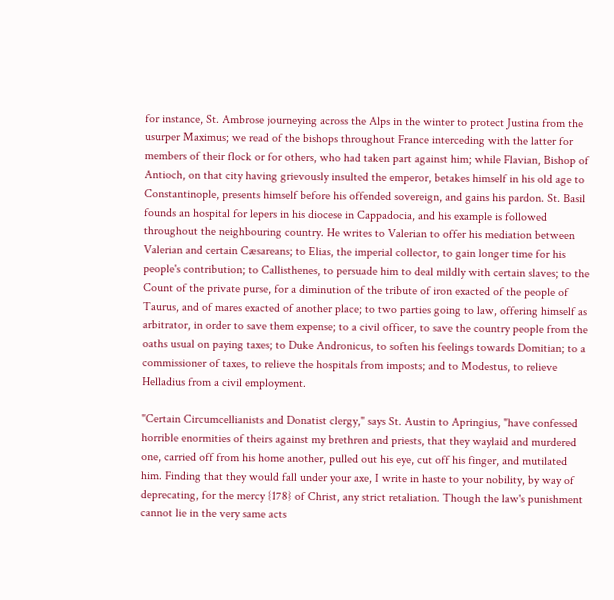for instance, St. Ambrose journeying across the Alps in the winter to protect Justina from the usurper Maximus; we read of the bishops throughout France interceding with the latter for members of their flock or for others, who had taken part against him; while Flavian, Bishop of Antioch, on that city having grievously insulted the emperor, betakes himself in his old age to Constantinople, presents himself before his offended sovereign, and gains his pardon. St. Basil founds an hospital for lepers in his diocese in Cappadocia, and his example is followed throughout the neighbouring country. He writes to Valerian to offer his mediation between Valerian and certain Cæsareans; to Elias, the imperial collector, to gain longer time for his people's contribution; to Callisthenes, to persuade him to deal mildly with certain slaves; to the Count of the private purse, for a diminution of the tribute of iron exacted of the people of Taurus, and of mares exacted of another place; to two parties going to law, offering himself as arbitrator, in order to save them expense; to a civil officer, to save the country people from the oaths usual on paying taxes; to Duke Andronicus, to soften his feelings towards Domitian; to a commissioner of taxes, to relieve the hospitals from imposts; and to Modestus, to relieve Helladius from a civil employment.

"Certain Circumcellianists and Donatist clergy," says St. Austin to Apringius, "have confessed horrible enormities of theirs against my brethren and priests, that they waylaid and murdered one, carried off from his home another, pulled out his eye, cut off his finger, and mutilated him. Finding that they would fall under your axe, I write in haste to your nobility, by way of deprecating, for the mercy {178} of Christ, any strict retaliation. Though the law's punishment cannot lie in the very same acts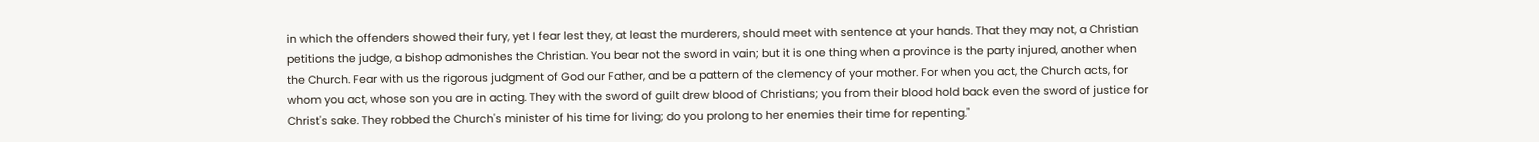in which the offenders showed their fury, yet I fear lest they, at least the murderers, should meet with sentence at your hands. That they may not, a Christian petitions the judge, a bishop admonishes the Christian. You bear not the sword in vain; but it is one thing when a province is the party injured, another when the Church. Fear with us the rigorous judgment of God our Father, and be a pattern of the clemency of your mother. For when you act, the Church acts, for whom you act, whose son you are in acting. They with the sword of guilt drew blood of Christians; you from their blood hold back even the sword of justice for Christ's sake. They robbed the Church's minister of his time for living; do you prolong to her enemies their time for repenting."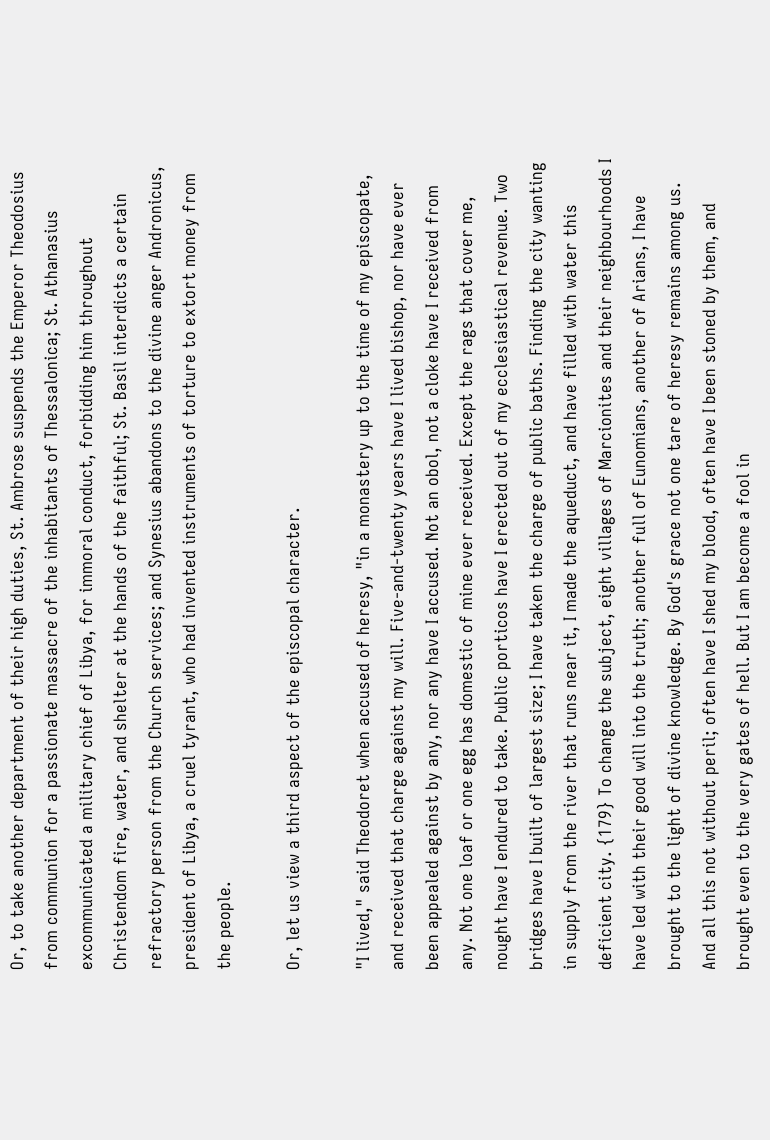Or, to take another department of their high duties, St. Ambrose suspends the Emperor Theodosius from communion for a passionate massacre of the inhabitants of Thessalonica; St. Athanasius excommunicated a military chief of Libya, for immoral conduct, forbidding him throughout Christendom fire, water, and shelter at the hands of the faithful; St. Basil interdicts a certain refractory person from the Church services; and Synesius abandons to the divine anger Andronicus, president of Libya, a cruel tyrant, who had invented instruments of torture to extort money from the people.

Or, let us view a third aspect of the episcopal character.

"I lived," said Theodoret when accused of heresy, "in a monastery up to the time of my episcopate, and received that charge against my will. Five-and-twenty years have I lived bishop, nor have ever been appealed against by any, nor any have I accused. Not an obol, not a cloke have I received from any. Not one loaf or one egg has domestic of mine ever received. Except the rags that cover me, nought have I endured to take. Public porticos have I erected out of my ecclesiastical revenue. Two bridges have I built of largest size; I have taken the charge of public baths. Finding the city wanting in supply from the river that runs near it, I made the aqueduct, and have filled with water this deficient city. {179} To change the subject, eight villages of Marcionites and their neighbourhoods I have led with their good will into the truth; another full of Eunomians, another of Arians, I have brought to the light of divine knowledge. By God's grace not one tare of heresy remains among us. And all this not without peril; often have I shed my blood, often have I been stoned by them, and brought even to the very gates of hell. But I am become a fool in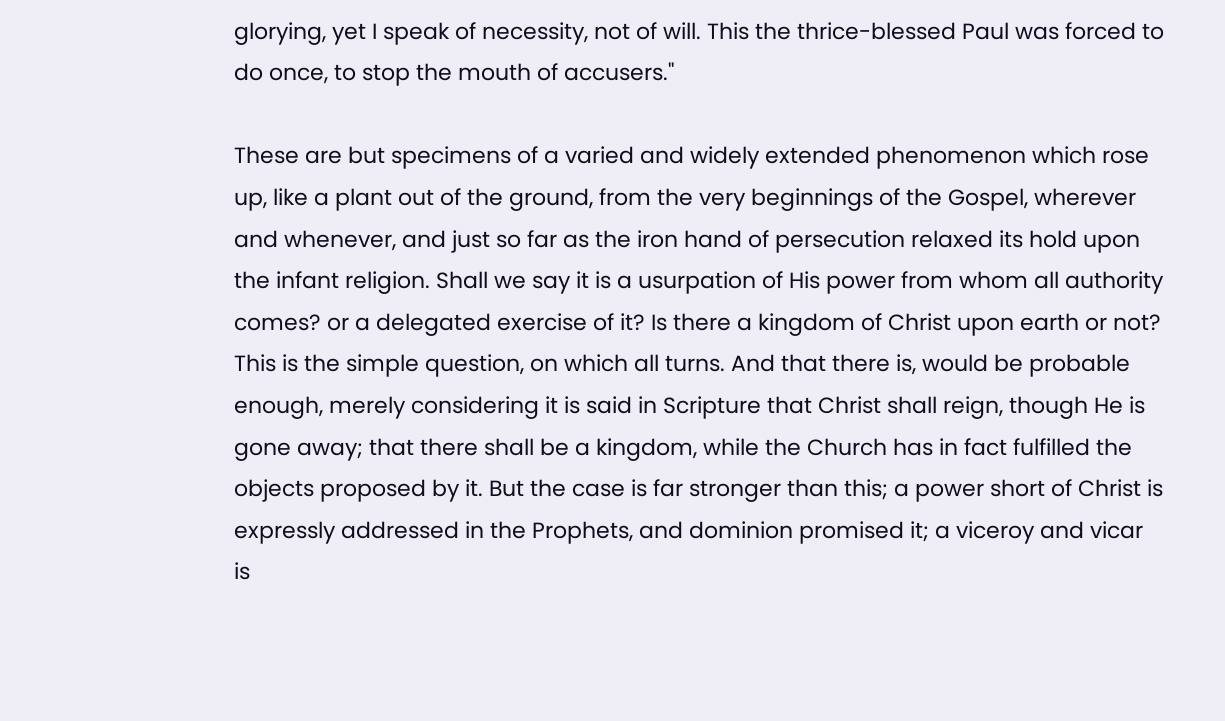glorying, yet I speak of necessity, not of will. This the thrice-blessed Paul was forced to do once, to stop the mouth of accusers."

These are but specimens of a varied and widely extended phenomenon which rose up, like a plant out of the ground, from the very beginnings of the Gospel, wherever and whenever, and just so far as the iron hand of persecution relaxed its hold upon the infant religion. Shall we say it is a usurpation of His power from whom all authority comes? or a delegated exercise of it? Is there a kingdom of Christ upon earth or not? This is the simple question, on which all turns. And that there is, would be probable enough, merely considering it is said in Scripture that Christ shall reign, though He is gone away; that there shall be a kingdom, while the Church has in fact fulfilled the objects proposed by it. But the case is far stronger than this; a power short of Christ is expressly addressed in the Prophets, and dominion promised it; a viceroy and vicar is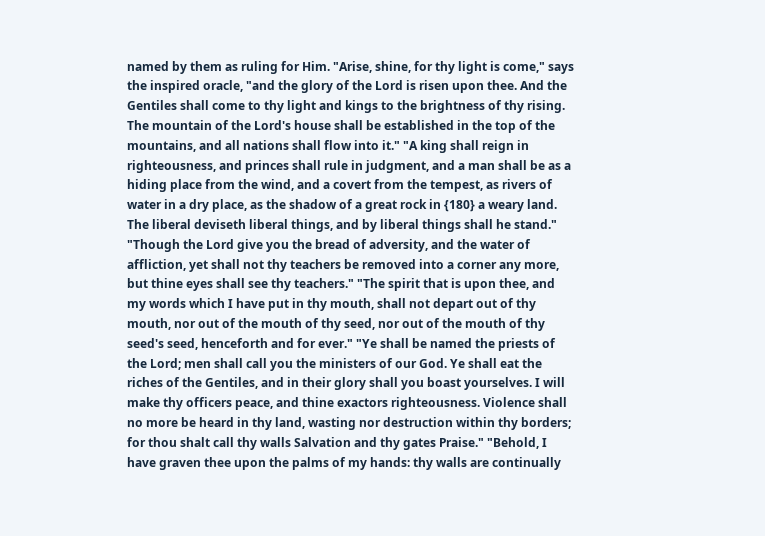named by them as ruling for Him. "Arise, shine, for thy light is come," says the inspired oracle, "and the glory of the Lord is risen upon thee. And the Gentiles shall come to thy light and kings to the brightness of thy rising. The mountain of the Lord's house shall be established in the top of the mountains, and all nations shall flow into it." "A king shall reign in righteousness, and princes shall rule in judgment, and a man shall be as a hiding place from the wind, and a covert from the tempest, as rivers of water in a dry place, as the shadow of a great rock in {180} a weary land. The liberal deviseth liberal things, and by liberal things shall he stand." "Though the Lord give you the bread of adversity, and the water of affliction, yet shall not thy teachers be removed into a corner any more, but thine eyes shall see thy teachers." "The spirit that is upon thee, and my words which I have put in thy mouth, shall not depart out of thy mouth, nor out of the mouth of thy seed, nor out of the mouth of thy seed's seed, henceforth and for ever." "Ye shall be named the priests of the Lord; men shall call you the ministers of our God. Ye shall eat the riches of the Gentiles, and in their glory shall you boast yourselves. I will make thy officers peace, and thine exactors righteousness. Violence shall no more be heard in thy land, wasting nor destruction within thy borders; for thou shalt call thy walls Salvation and thy gates Praise." "Behold, I have graven thee upon the palms of my hands: thy walls are continually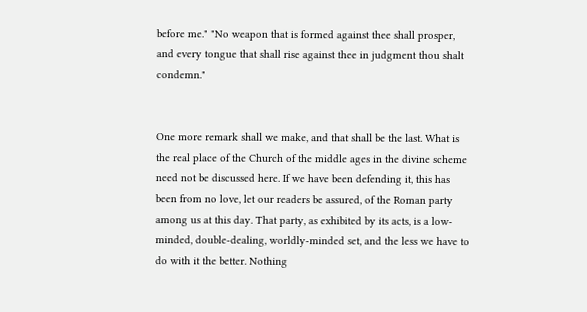before me." "No weapon that is formed against thee shall prosper, and every tongue that shall rise against thee in judgment thou shalt condemn."


One more remark shall we make, and that shall be the last. What is the real place of the Church of the middle ages in the divine scheme need not be discussed here. If we have been defending it, this has been from no love, let our readers be assured, of the Roman party among us at this day. That party, as exhibited by its acts, is a low-minded, double-dealing, worldly-minded set, and the less we have to do with it the better. Nothing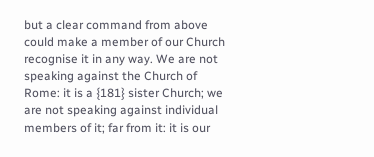but a clear command from above could make a member of our Church recognise it in any way. We are not speaking against the Church of Rome: it is a {181} sister Church; we are not speaking against individual members of it; far from it: it is our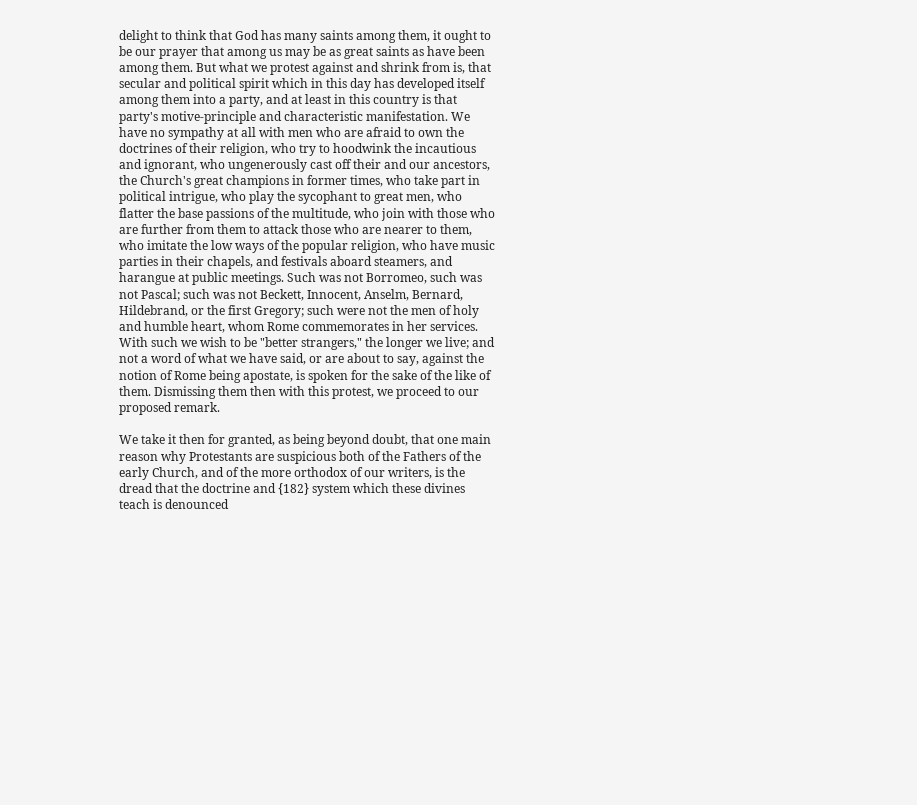delight to think that God has many saints among them, it ought to be our prayer that among us may be as great saints as have been among them. But what we protest against and shrink from is, that secular and political spirit which in this day has developed itself among them into a party, and at least in this country is that party's motive-principle and characteristic manifestation. We have no sympathy at all with men who are afraid to own the doctrines of their religion, who try to hoodwink the incautious and ignorant, who ungenerously cast off their and our ancestors, the Church's great champions in former times, who take part in political intrigue, who play the sycophant to great men, who flatter the base passions of the multitude, who join with those who are further from them to attack those who are nearer to them, who imitate the low ways of the popular religion, who have music parties in their chapels, and festivals aboard steamers, and harangue at public meetings. Such was not Borromeo, such was not Pascal; such was not Beckett, Innocent, Anselm, Bernard, Hildebrand, or the first Gregory; such were not the men of holy and humble heart, whom Rome commemorates in her services. With such we wish to be "better strangers," the longer we live; and not a word of what we have said, or are about to say, against the notion of Rome being apostate, is spoken for the sake of the like of them. Dismissing them then with this protest, we proceed to our proposed remark.

We take it then for granted, as being beyond doubt, that one main reason why Protestants are suspicious both of the Fathers of the early Church, and of the more orthodox of our writers, is the dread that the doctrine and {182} system which these divines teach is denounced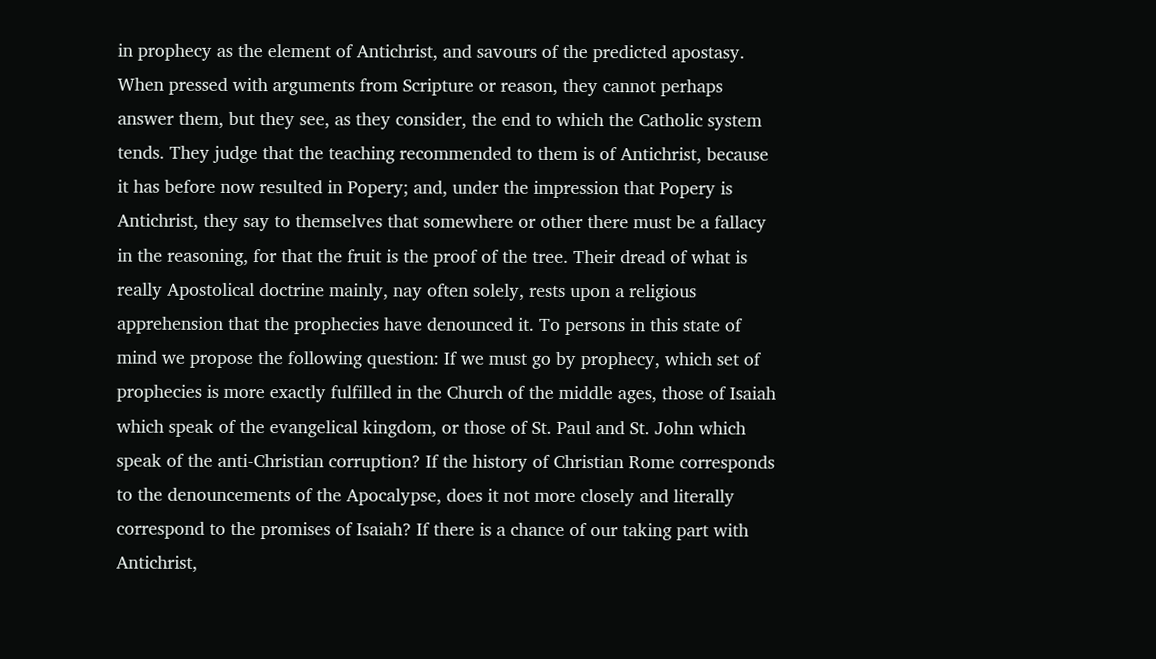in prophecy as the element of Antichrist, and savours of the predicted apostasy. When pressed with arguments from Scripture or reason, they cannot perhaps answer them, but they see, as they consider, the end to which the Catholic system tends. They judge that the teaching recommended to them is of Antichrist, because it has before now resulted in Popery; and, under the impression that Popery is Antichrist, they say to themselves that somewhere or other there must be a fallacy in the reasoning, for that the fruit is the proof of the tree. Their dread of what is really Apostolical doctrine mainly, nay often solely, rests upon a religious apprehension that the prophecies have denounced it. To persons in this state of mind we propose the following question: If we must go by prophecy, which set of prophecies is more exactly fulfilled in the Church of the middle ages, those of Isaiah which speak of the evangelical kingdom, or those of St. Paul and St. John which speak of the anti-Christian corruption? If the history of Christian Rome corresponds to the denouncements of the Apocalypse, does it not more closely and literally correspond to the promises of Isaiah? If there is a chance of our taking part with Antichrist,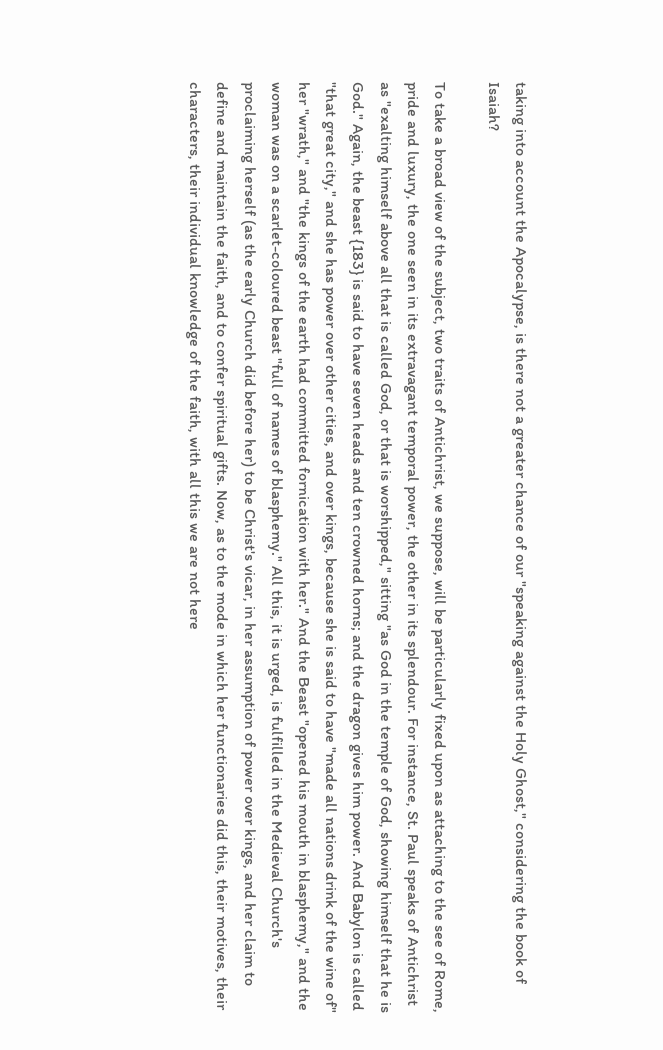taking into account the Apocalypse, is there not a greater chance of our "speaking against the Holy Ghost," considering the book of Isaiah?

To take a broad view of the subject, two traits of Antichrist, we suppose, will be particularly fixed upon as attaching to the see of Rome, pride and luxury, the one seen in its extravagant temporal power, the other in its splendour. For instance, St. Paul speaks of Antichrist as "exalting himself above all that is called God, or that is worshipped," sitting "as God in the temple of God, showing himself that he is God." Again, the beast {183} is said to have seven heads and ten crowned horns; and the dragon gives him power. And Babylon is called "that great city," and she has power over other cities, and over kings, because she is said to have "made all nations drink of the wine of" her "wrath," and "the kings of the earth had committed fornication with her." And the Beast "opened his mouth in blasphemy," and the woman was on a scarlet-coloured beast "full of names of blasphemy." All this, it is urged, is fulfilled in the Medieval Church's proclaiming herself (as the early Church did before her) to be Christ's vicar, in her assumption of power over kings, and her claim to define and maintain the faith, and to confer spiritual gifts. Now, as to the mode in which her functionaries did this, their motives, their characters, their individual knowledge of the faith, with all this we are not here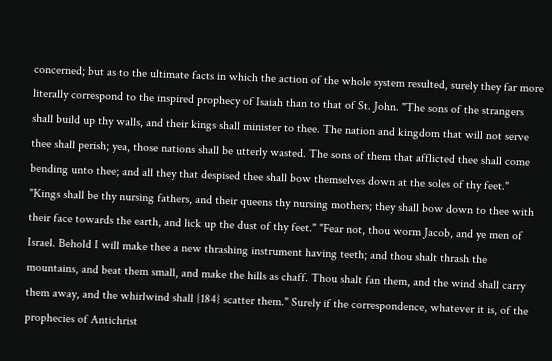concerned; but as to the ultimate facts in which the action of the whole system resulted, surely they far more literally correspond to the inspired prophecy of Isaiah than to that of St. John. "The sons of the strangers shall build up thy walls, and their kings shall minister to thee. The nation and kingdom that will not serve thee shall perish; yea, those nations shall be utterly wasted. The sons of them that afflicted thee shall come bending unto thee; and all they that despised thee shall bow themselves down at the soles of thy feet." "Kings shall be thy nursing fathers, and their queens thy nursing mothers; they shall bow down to thee with their face towards the earth, and lick up the dust of thy feet." "Fear not, thou worm Jacob, and ye men of Israel. Behold I will make thee a new thrashing instrument having teeth; and thou shalt thrash the mountains, and beat them small, and make the hills as chaff. Thou shalt fan them, and the wind shall carry them away, and the whirlwind shall {184} scatter them." Surely if the correspondence, whatever it is, of the prophecies of Antichrist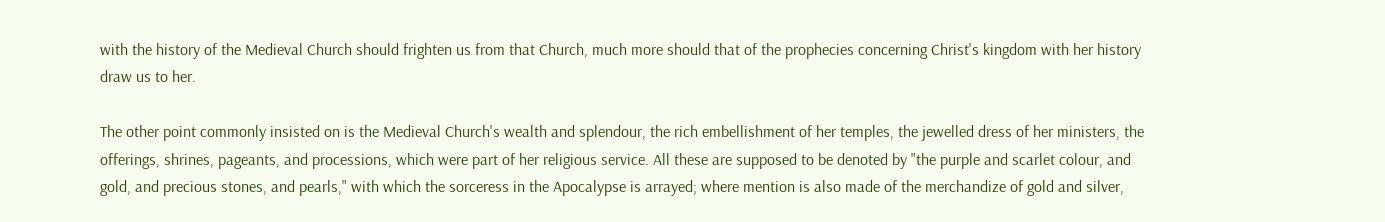with the history of the Medieval Church should frighten us from that Church, much more should that of the prophecies concerning Christ's kingdom with her history draw us to her.

The other point commonly insisted on is the Medieval Church's wealth and splendour, the rich embellishment of her temples, the jewelled dress of her ministers, the offerings, shrines, pageants, and processions, which were part of her religious service. All these are supposed to be denoted by "the purple and scarlet colour, and gold, and precious stones, and pearls," with which the sorceress in the Apocalypse is arrayed; where mention is also made of the merchandize of gold and silver,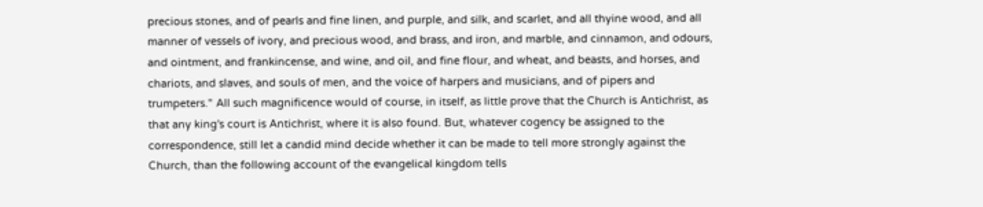precious stones, and of pearls and fine linen, and purple, and silk, and scarlet, and all thyine wood, and all manner of vessels of ivory, and precious wood, and brass, and iron, and marble, and cinnamon, and odours, and ointment, and frankincense, and wine, and oil, and fine flour, and wheat, and beasts, and horses, and chariots, and slaves, and souls of men, and the voice of harpers and musicians, and of pipers and trumpeters." All such magnificence would of course, in itself, as little prove that the Church is Antichrist, as that any king's court is Antichrist, where it is also found. But, whatever cogency be assigned to the correspondence, still let a candid mind decide whether it can be made to tell more strongly against the Church, than the following account of the evangelical kingdom tells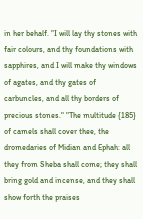in her behalf. "I will lay thy stones with fair colours, and thy foundations with sapphires, and I will make thy windows of agates, and thy gates of carbuncles, and all thy borders of precious stones." "The multitude {185} of camels shall cover thee, the dromedaries of Midian and Ephah: all they from Sheba shall come; they shall bring gold and incense, and they shall show forth the praises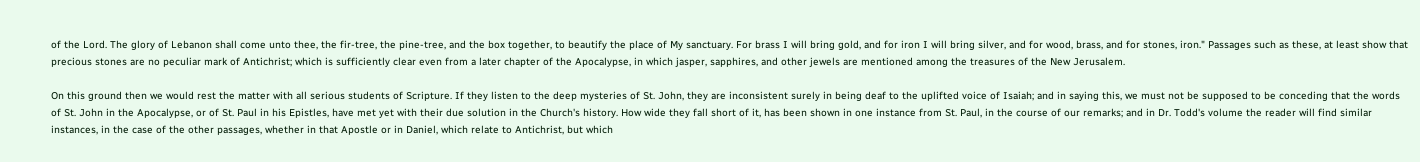of the Lord. The glory of Lebanon shall come unto thee, the fir-tree, the pine-tree, and the box together, to beautify the place of My sanctuary. For brass I will bring gold, and for iron I will bring silver, and for wood, brass, and for stones, iron." Passages such as these, at least show that precious stones are no peculiar mark of Antichrist; which is sufficiently clear even from a later chapter of the Apocalypse, in which jasper, sapphires, and other jewels are mentioned among the treasures of the New Jerusalem.

On this ground then we would rest the matter with all serious students of Scripture. If they listen to the deep mysteries of St. John, they are inconsistent surely in being deaf to the uplifted voice of Isaiah; and in saying this, we must not be supposed to be conceding that the words of St. John in the Apocalypse, or of St. Paul in his Epistles, have met yet with their due solution in the Church's history. How wide they fall short of it, has been shown in one instance from St. Paul, in the course of our remarks; and in Dr. Todd's volume the reader will find similar instances, in the case of the other passages, whether in that Apostle or in Daniel, which relate to Antichrist, but which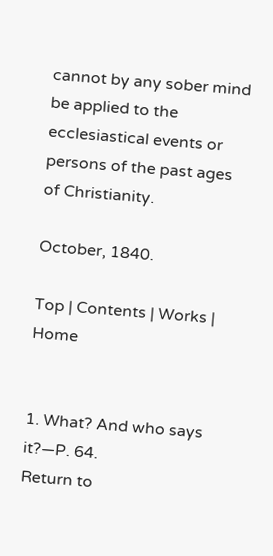cannot by any sober mind be applied to the ecclesiastical events or persons of the past ages of Christianity.

October, 1840.

Top | Contents | Works | Home


1. What? And who says it?—P. 64.
Return to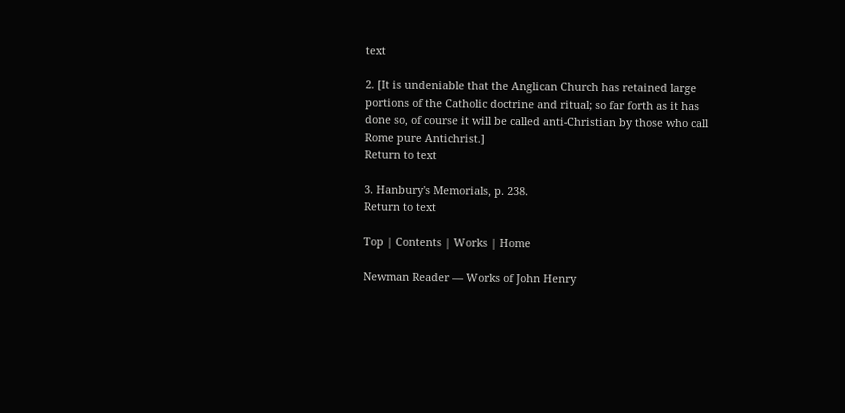text

2. [It is undeniable that the Anglican Church has retained large portions of the Catholic doctrine and ritual; so far forth as it has done so, of course it will be called anti-Christian by those who call Rome pure Antichrist.]
Return to text

3. Hanbury's Memorials, p. 238.
Return to text

Top | Contents | Works | Home

Newman Reader — Works of John Henry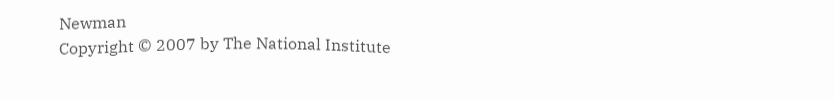Newman
Copyright © 2007 by The National Institute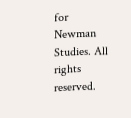for Newman Studies. All rights reserved.